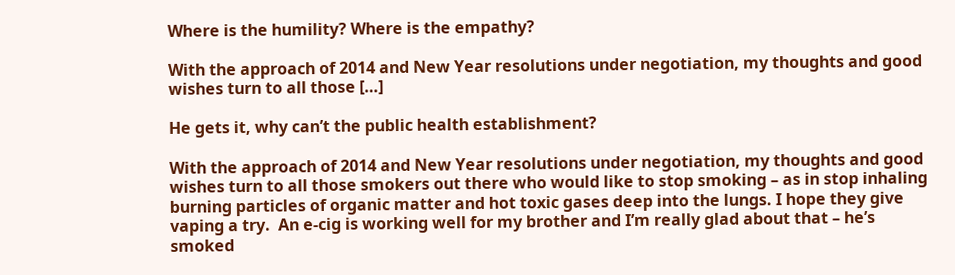Where is the humility? Where is the empathy?

With the approach of 2014 and New Year resolutions under negotiation, my thoughts and good wishes turn to all those […]

He gets it, why can’t the public health establishment?

With the approach of 2014 and New Year resolutions under negotiation, my thoughts and good wishes turn to all those smokers out there who would like to stop smoking – as in stop inhaling burning particles of organic matter and hot toxic gases deep into the lungs. I hope they give vaping a try.  An e-cig is working well for my brother and I’m really glad about that – he’s smoked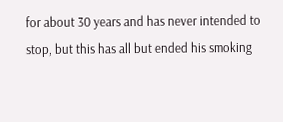for about 30 years and has never intended to stop, but this has all but ended his smoking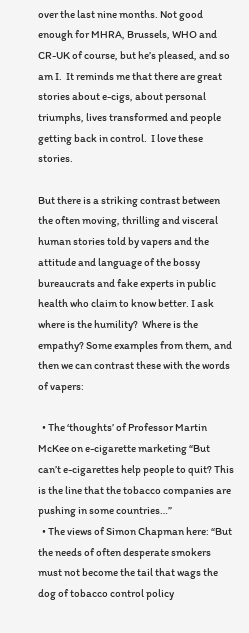over the last nine months. Not good enough for MHRA, Brussels, WHO and CR-UK of course, but he’s pleased, and so am I.  It reminds me that there are great stories about e-cigs, about personal triumphs, lives transformed and people getting back in control.  I love these stories.

But there is a striking contrast between the often moving, thrilling and visceral human stories told by vapers and the attitude and language of the bossy bureaucrats and fake experts in public health who claim to know better. I ask where is the humility?  Where is the empathy? Some examples from them, and then we can contrast these with the words of vapers:

  • The ‘thoughts’ of Professor Martin McKee on e-cigarette marketing “But can’t e-cigarettes help people to quit? This is the line that the tobacco companies are pushing in some countries…”
  • The views of Simon Chapman here: “But the needs of often desperate smokers must not become the tail that wags the dog of tobacco control policy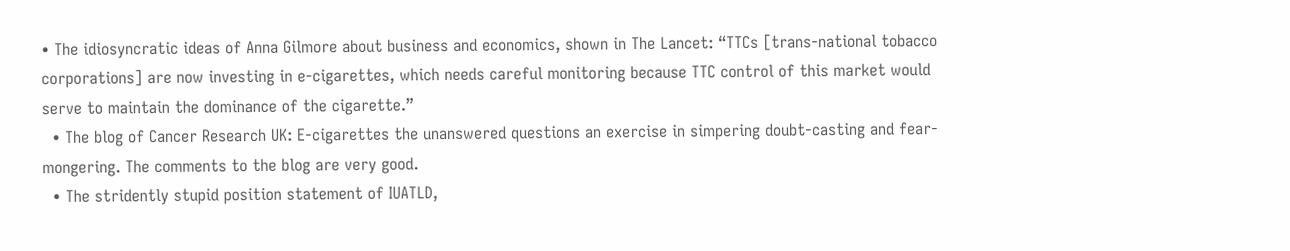• The idiosyncratic ideas of Anna Gilmore about business and economics, shown in The Lancet: “TTCs [trans-national tobacco corporations] are now investing in e-cigarettes, which needs careful monitoring because TTC control of this market would serve to maintain the dominance of the cigarette.”
  • The blog of Cancer Research UK: E-cigarettes the unanswered questions an exercise in simpering doubt-casting and fear-mongering. The comments to the blog are very good.
  • The stridently stupid position statement of IUATLD,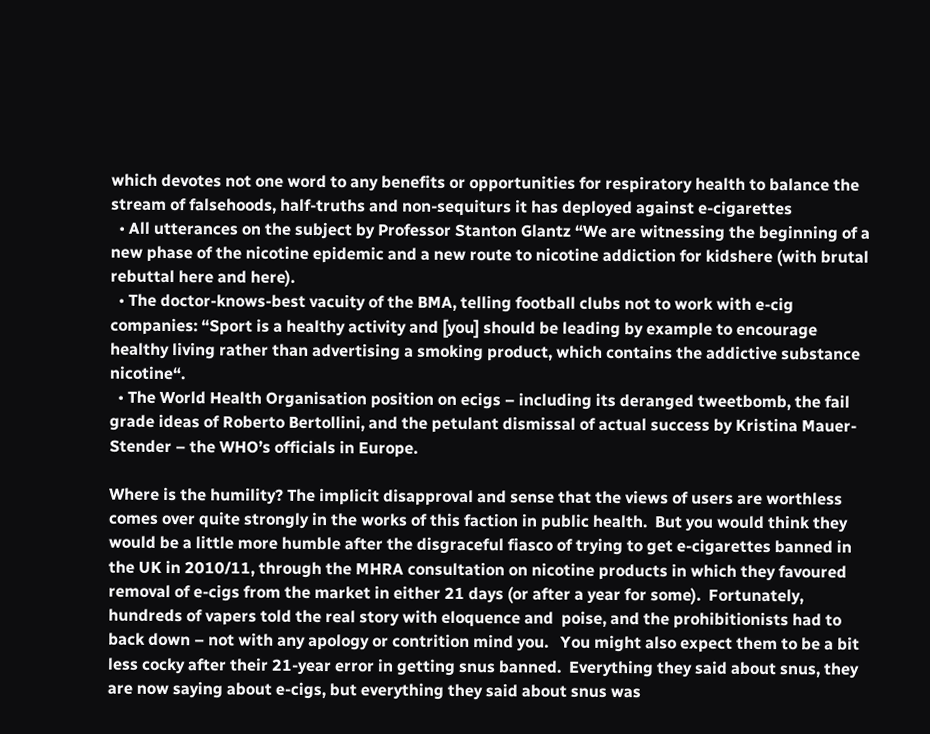which devotes not one word to any benefits or opportunities for respiratory health to balance the stream of falsehoods, half-truths and non-sequiturs it has deployed against e-cigarettes
  • All utterances on the subject by Professor Stanton Glantz “We are witnessing the beginning of a new phase of the nicotine epidemic and a new route to nicotine addiction for kidshere (with brutal rebuttal here and here).
  • The doctor-knows-best vacuity of the BMA, telling football clubs not to work with e-cig companies: “Sport is a healthy activity and [you] should be leading by example to encourage healthy living rather than advertising a smoking product, which contains the addictive substance nicotine“.
  • The World Health Organisation position on ecigs – including its deranged tweetbomb, the fail grade ideas of Roberto Bertollini, and the petulant dismissal of actual success by Kristina Mauer-Stender – the WHO’s officials in Europe.

Where is the humility? The implicit disapproval and sense that the views of users are worthless comes over quite strongly in the works of this faction in public health.  But you would think they would be a little more humble after the disgraceful fiasco of trying to get e-cigarettes banned in the UK in 2010/11, through the MHRA consultation on nicotine products in which they favoured removal of e-cigs from the market in either 21 days (or after a year for some).  Fortunately, hundreds of vapers told the real story with eloquence and  poise, and the prohibitionists had to back down – not with any apology or contrition mind you.   You might also expect them to be a bit less cocky after their 21-year error in getting snus banned.  Everything they said about snus, they are now saying about e-cigs, but everything they said about snus was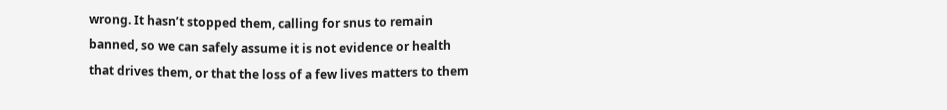wrong. It hasn’t stopped them, calling for snus to remain banned, so we can safely assume it is not evidence or health that drives them, or that the loss of a few lives matters to them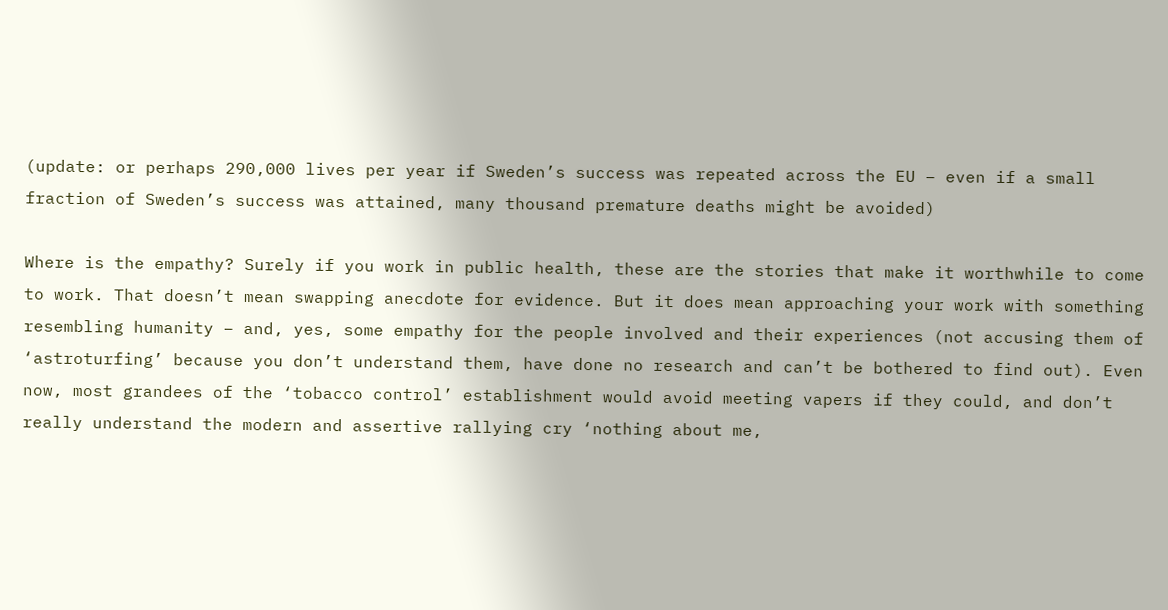(update: or perhaps 290,000 lives per year if Sweden’s success was repeated across the EU – even if a small fraction of Sweden’s success was attained, many thousand premature deaths might be avoided)

Where is the empathy? Surely if you work in public health, these are the stories that make it worthwhile to come to work. That doesn’t mean swapping anecdote for evidence. But it does mean approaching your work with something resembling humanity – and, yes, some empathy for the people involved and their experiences (not accusing them of ‘astroturfing’ because you don’t understand them, have done no research and can’t be bothered to find out). Even now, most grandees of the ‘tobacco control’ establishment would avoid meeting vapers if they could, and don’t really understand the modern and assertive rallying cry ‘nothing about me,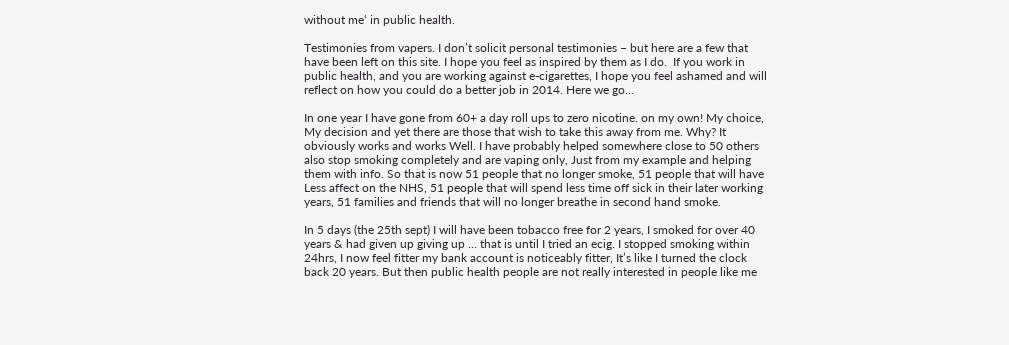without me‘ in public health.

Testimonies from vapers. I don’t solicit personal testimonies – but here are a few that have been left on this site. I hope you feel as inspired by them as I do.  If you work in public health, and you are working against e-cigarettes, I hope you feel ashamed and will reflect on how you could do a better job in 2014. Here we go…

In one year I have gone from 60+ a day roll ups to zero nicotine. on my own! My choice, My decision and yet there are those that wish to take this away from me. Why? It obviously works and works Well. I have probably helped somewhere close to 50 others also stop smoking completely and are vaping only, Just from my example and helping them with info. So that is now 51 people that no longer smoke, 51 people that will have Less affect on the NHS, 51 people that will spend less time off sick in their later working years, 51 families and friends that will no longer breathe in second hand smoke.

In 5 days (the 25th sept) I will have been tobacco free for 2 years, I smoked for over 40 years & had given up giving up … that is until I tried an ecig. I stopped smoking within 24hrs, I now feel fitter my bank account is noticeably fitter, It’s like I turned the clock back 20 years. But then public health people are not really interested in people like me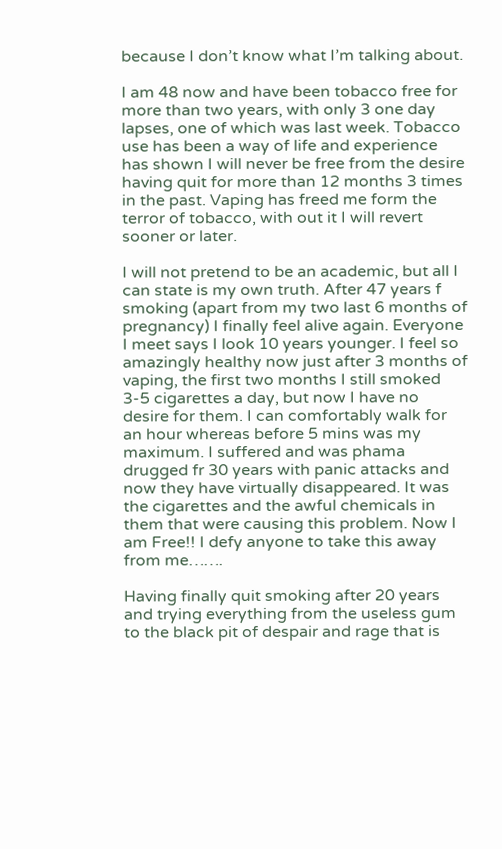because I don’t know what I’m talking about.

I am 48 now and have been tobacco free for more than two years, with only 3 one day lapses, one of which was last week. Tobacco use has been a way of life and experience has shown I will never be free from the desire having quit for more than 12 months 3 times in the past. Vaping has freed me form the terror of tobacco, with out it I will revert sooner or later.

I will not pretend to be an academic, but all I can state is my own truth. After 47 years f smoking (apart from my two last 6 months of pregnancy) I finally feel alive again. Everyone I meet says I look 10 years younger. I feel so amazingly healthy now just after 3 months of vaping, the first two months I still smoked 3-5 cigarettes a day, but now I have no desire for them. I can comfortably walk for an hour whereas before 5 mins was my maximum. I suffered and was phama drugged fr 30 years with panic attacks and now they have virtually disappeared. It was the cigarettes and the awful chemicals in them that were causing this problem. Now I am Free!! I defy anyone to take this away from me…….

Having finally quit smoking after 20 years and trying everything from the useless gum to the black pit of despair and rage that is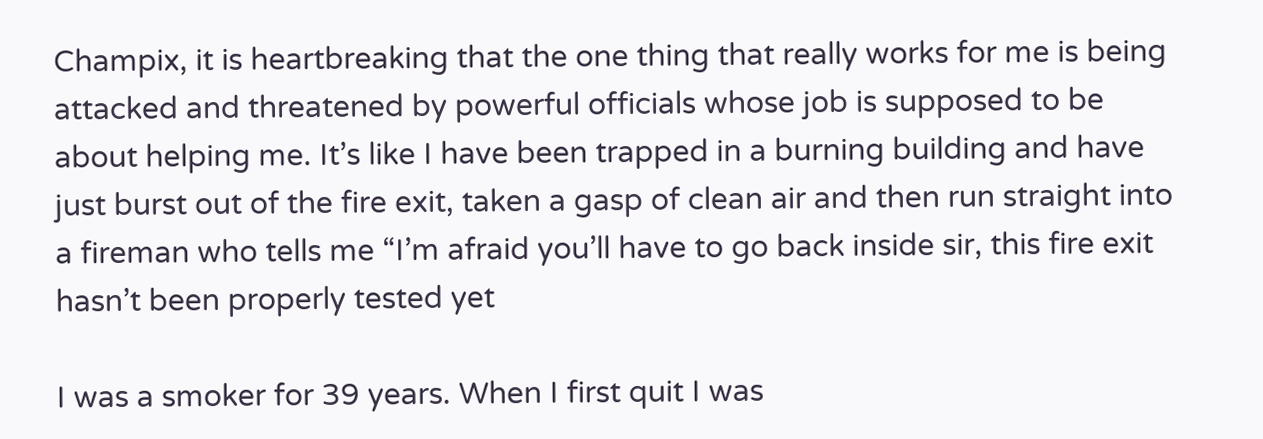Champix, it is heartbreaking that the one thing that really works for me is being attacked and threatened by powerful officials whose job is supposed to be about helping me. It’s like I have been trapped in a burning building and have just burst out of the fire exit, taken a gasp of clean air and then run straight into a fireman who tells me “I’m afraid you’ll have to go back inside sir, this fire exit hasn’t been properly tested yet

I was a smoker for 39 years. When I first quit I was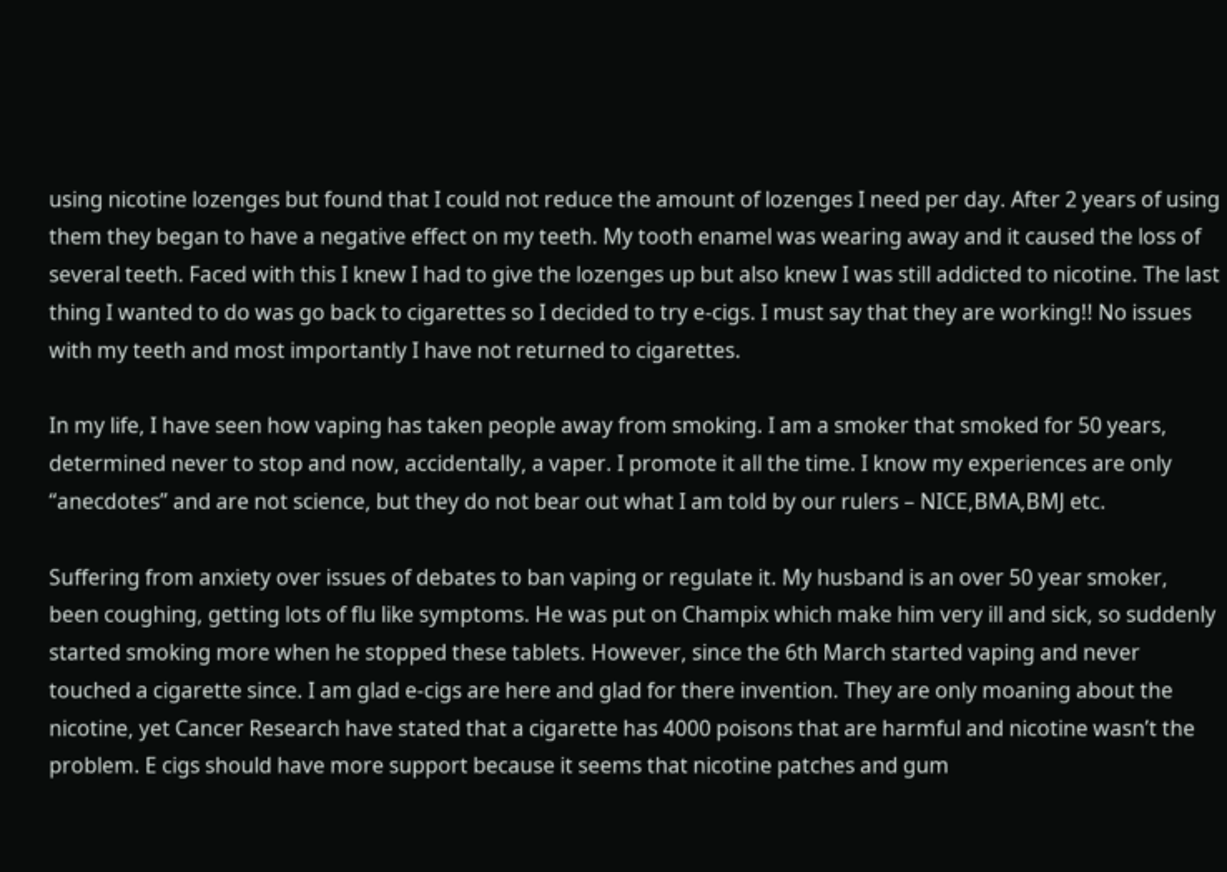using nicotine lozenges but found that I could not reduce the amount of lozenges I need per day. After 2 years of using them they began to have a negative effect on my teeth. My tooth enamel was wearing away and it caused the loss of several teeth. Faced with this I knew I had to give the lozenges up but also knew I was still addicted to nicotine. The last thing I wanted to do was go back to cigarettes so I decided to try e-cigs. I must say that they are working!! No issues with my teeth and most importantly I have not returned to cigarettes.

In my life, I have seen how vaping has taken people away from smoking. I am a smoker that smoked for 50 years, determined never to stop and now, accidentally, a vaper. I promote it all the time. I know my experiences are only “anecdotes” and are not science, but they do not bear out what I am told by our rulers – NICE,BMA,BMJ etc.

Suffering from anxiety over issues of debates to ban vaping or regulate it. My husband is an over 50 year smoker, been coughing, getting lots of flu like symptoms. He was put on Champix which make him very ill and sick, so suddenly started smoking more when he stopped these tablets. However, since the 6th March started vaping and never touched a cigarette since. I am glad e-cigs are here and glad for there invention. They are only moaning about the nicotine, yet Cancer Research have stated that a cigarette has 4000 poisons that are harmful and nicotine wasn’t the problem. E cigs should have more support because it seems that nicotine patches and gum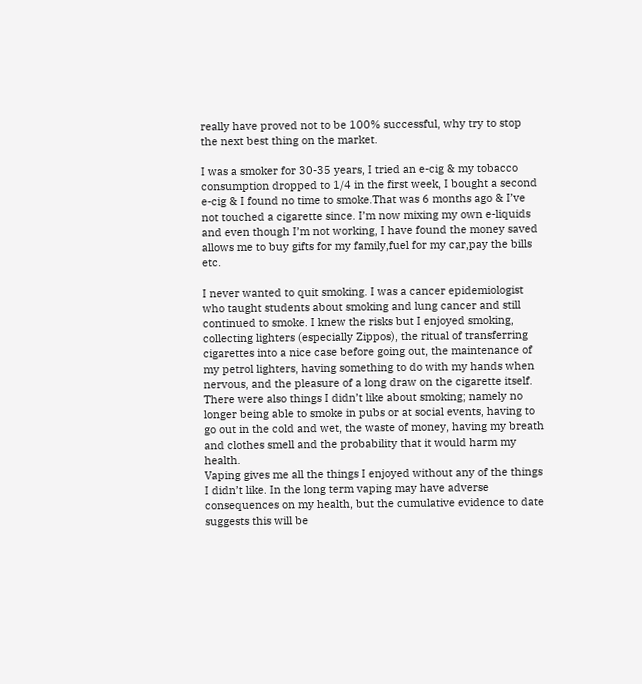really have proved not to be 100% successful, why try to stop the next best thing on the market.

I was a smoker for 30-35 years, I tried an e-cig & my tobacco consumption dropped to 1/4 in the first week, I bought a second e-cig & I found no time to smoke.That was 6 months ago & I’ve not touched a cigarette since. I’m now mixing my own e-liquids and even though I’m not working, I have found the money saved allows me to buy gifts for my family,fuel for my car,pay the bills etc.

I never wanted to quit smoking. I was a cancer epidemiologist who taught students about smoking and lung cancer and still continued to smoke. I knew the risks but I enjoyed smoking, collecting lighters (especially Zippos), the ritual of transferring cigarettes into a nice case before going out, the maintenance of my petrol lighters, having something to do with my hands when nervous, and the pleasure of a long draw on the cigarette itself. There were also things I didn’t like about smoking; namely no longer being able to smoke in pubs or at social events, having to go out in the cold and wet, the waste of money, having my breath and clothes smell and the probability that it would harm my health.
Vaping gives me all the things I enjoyed without any of the things I didn’t like. In the long term vaping may have adverse consequences on my health, but the cumulative evidence to date suggests this will be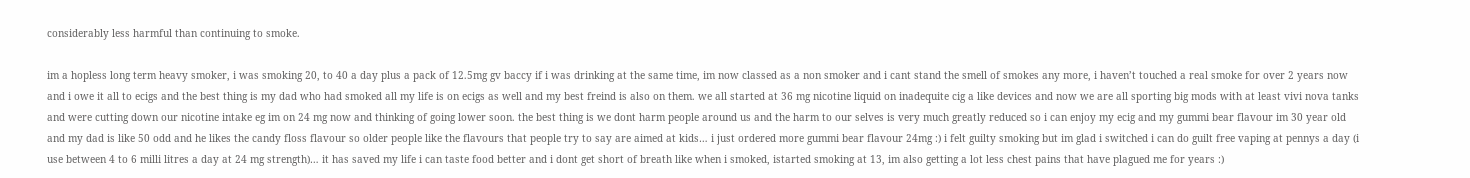considerably less harmful than continuing to smoke.

im a hopless long term heavy smoker, i was smoking 20, to 40 a day plus a pack of 12.5mg gv baccy if i was drinking at the same time, im now classed as a non smoker and i cant stand the smell of smokes any more, i haven’t touched a real smoke for over 2 years now and i owe it all to ecigs and the best thing is my dad who had smoked all my life is on ecigs as well and my best freind is also on them. we all started at 36 mg nicotine liquid on inadequite cig a like devices and now we are all sporting big mods with at least vivi nova tanks and were cutting down our nicotine intake eg im on 24 mg now and thinking of going lower soon. the best thing is we dont harm people around us and the harm to our selves is very much greatly reduced so i can enjoy my ecig and my gummi bear flavour im 30 year old and my dad is like 50 odd and he likes the candy floss flavour so older people like the flavours that people try to say are aimed at kids… i just ordered more gummi bear flavour 24mg :) i felt guilty smoking but im glad i switched i can do guilt free vaping at pennys a day (i use between 4 to 6 milli litres a day at 24 mg strength)… it has saved my life i can taste food better and i dont get short of breath like when i smoked, istarted smoking at 13, im also getting a lot less chest pains that have plagued me for years :)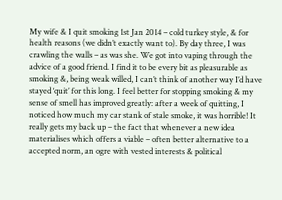My wife & I quit smoking 1st Jan 2014 – cold turkey style, & for health reasons (we didn’t exactly want to). By day three, I was crawling the walls – as was she. We got into vaping through the advice of a good friend. I find it to be every bit as pleasurable as smoking &, being weak willed, I can’t think of another way I’d have stayed ‘quit’ for this long. I feel better for stopping smoking & my sense of smell has improved greatly: after a week of quitting, I noticed how much my car stank of stale smoke, it was horrible! It really gets my back up – the fact that whenever a new idea materialises which offers a viable – often better alternative to a accepted norm, an ogre with vested interests & political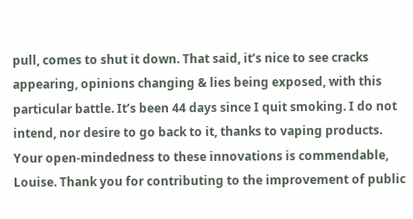pull, comes to shut it down. That said, it’s nice to see cracks appearing, opinions changing & lies being exposed, with this particular battle. It’s been 44 days since I quit smoking. I do not intend, nor desire to go back to it, thanks to vaping products. Your open-mindedness to these innovations is commendable, Louise. Thank you for contributing to the improvement of public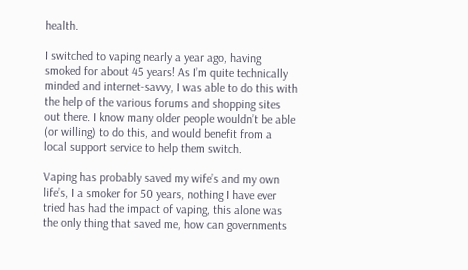health.

I switched to vaping nearly a year ago, having smoked for about 45 years! As I’m quite technically minded and internet-savvy, I was able to do this with the help of the various forums and shopping sites out there. I know many older people wouldn’t be able (or willing) to do this, and would benefit from a local support service to help them switch.

Vaping has probably saved my wife’s and my own life’s, I a smoker for 50 years, nothing I have ever tried has had the impact of vaping, this alone was the only thing that saved me, how can governments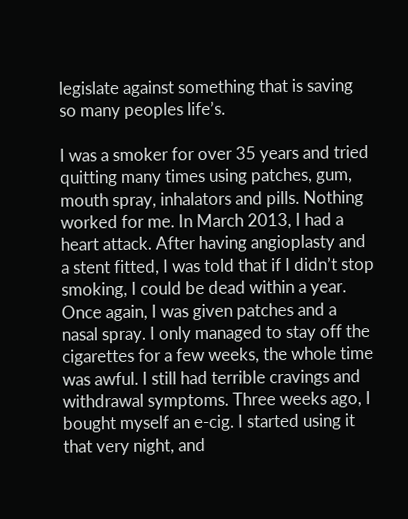legislate against something that is saving so many peoples life’s.

I was a smoker for over 35 years and tried quitting many times using patches, gum, mouth spray, inhalators and pills. Nothing worked for me. In March 2013, I had a heart attack. After having angioplasty and a stent fitted, I was told that if I didn’t stop smoking, I could be dead within a year. Once again, I was given patches and a nasal spray. I only managed to stay off the cigarettes for a few weeks, the whole time was awful. I still had terrible cravings and withdrawal symptoms. Three weeks ago, I bought myself an e-cig. I started using it that very night, and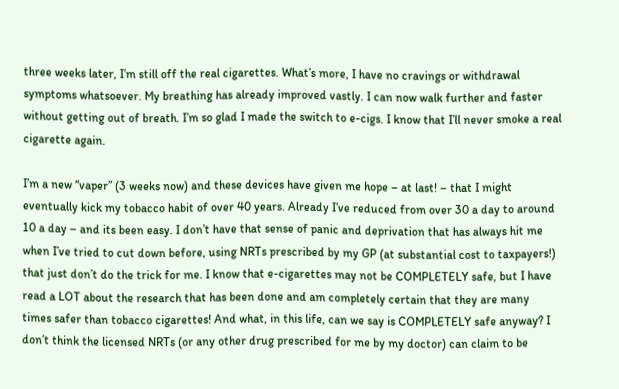three weeks later, I’m still off the real cigarettes. What’s more, I have no cravings or withdrawal symptoms whatsoever. My breathing has already improved vastly. I can now walk further and faster without getting out of breath. I’m so glad I made the switch to e-cigs. I know that I’ll never smoke a real cigarette again.

I’m a new “vaper” (3 weeks now) and these devices have given me hope – at last! – that I might eventually kick my tobacco habit of over 40 years. Already I’ve reduced from over 30 a day to around 10 a day – and its been easy. I don’t have that sense of panic and deprivation that has always hit me when I’ve tried to cut down before, using NRTs prescribed by my GP (at substantial cost to taxpayers!) that just don’t do the trick for me. I know that e-cigarettes may not be COMPLETELY safe, but I have read a LOT about the research that has been done and am completely certain that they are many times safer than tobacco cigarettes! And what, in this life, can we say is COMPLETELY safe anyway? I don’t think the licensed NRTs (or any other drug prescribed for me by my doctor) can claim to be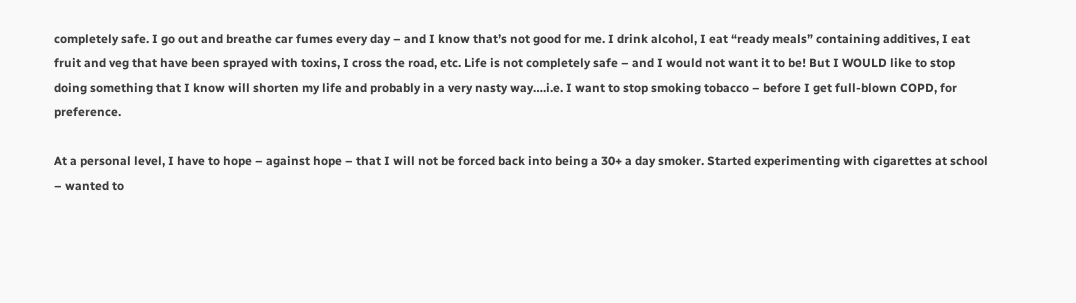completely safe. I go out and breathe car fumes every day – and I know that’s not good for me. I drink alcohol, I eat “ready meals” containing additives, I eat fruit and veg that have been sprayed with toxins, I cross the road, etc. Life is not completely safe – and I would not want it to be! But I WOULD like to stop doing something that I know will shorten my life and probably in a very nasty way….i.e. I want to stop smoking tobacco – before I get full-blown COPD, for preference.

At a personal level, I have to hope – against hope – that I will not be forced back into being a 30+ a day smoker. Started experimenting with cigarettes at school – wanted to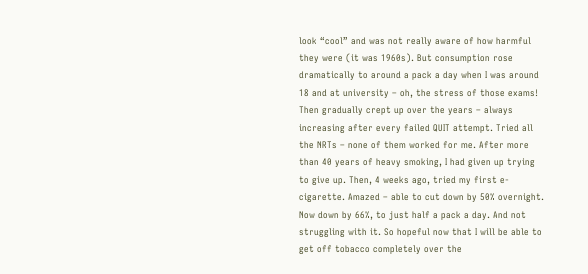look “cool” and was not really aware of how harmful they were (it was 1960s). But consumption rose dramatically to around a pack a day when I was around 18 and at university – oh, the stress of those exams! Then gradually crept up over the years – always increasing after every failed QUIT attempt. Tried all the NRTs – none of them worked for me. After more than 40 years of heavy smoking, I had given up trying to give up. Then, 4 weeks ago, tried my first e-cigarette. Amazed – able to cut down by 50% overnight. Now down by 66%, to just half a pack a day. And not struggling with it. So hopeful now that I will be able to get off tobacco completely over the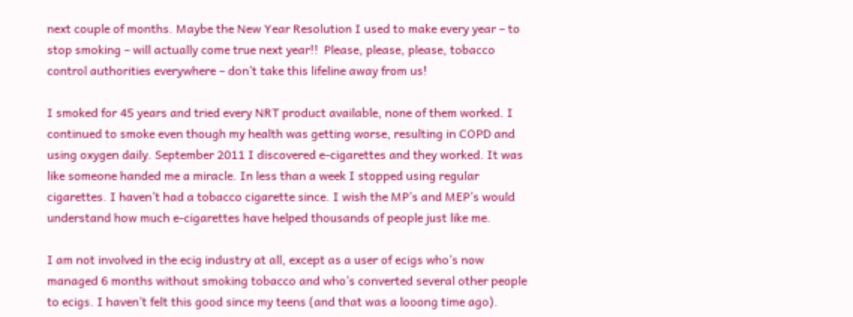next couple of months. Maybe the New Year Resolution I used to make every year – to stop smoking – will actually come true next year!!  Please, please, please, tobacco control authorities everywhere – don’t take this lifeline away from us!

I smoked for 45 years and tried every NRT product available, none of them worked. I continued to smoke even though my health was getting worse, resulting in COPD and using oxygen daily. September 2011 I discovered e-cigarettes and they worked. It was like someone handed me a miracle. In less than a week I stopped using regular cigarettes. I haven’t had a tobacco cigarette since. I wish the MP’s and MEP’s would understand how much e-cigarettes have helped thousands of people just like me.

I am not involved in the ecig industry at all, except as a user of ecigs who’s now managed 6 months without smoking tobacco and who’s converted several other people to ecigs. I haven’t felt this good since my teens (and that was a looong time ago).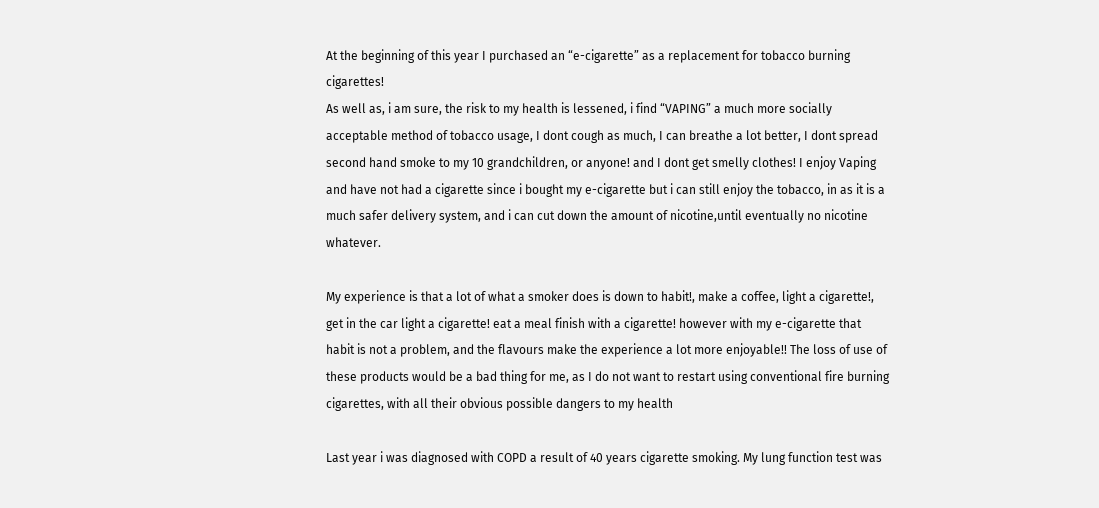At the beginning of this year I purchased an “e-cigarette” as a replacement for tobacco burning cigarettes!
As well as, i am sure, the risk to my health is lessened, i find “VAPING” a much more socially acceptable method of tobacco usage, I dont cough as much, I can breathe a lot better, I dont spread second hand smoke to my 10 grandchildren, or anyone! and I dont get smelly clothes! I enjoy Vaping and have not had a cigarette since i bought my e-cigarette but i can still enjoy the tobacco, in as it is a much safer delivery system, and i can cut down the amount of nicotine,until eventually no nicotine whatever.

My experience is that a lot of what a smoker does is down to habit!, make a coffee, light a cigarette!, get in the car light a cigarette! eat a meal finish with a cigarette! however with my e-cigarette that habit is not a problem, and the flavours make the experience a lot more enjoyable!! The loss of use of these products would be a bad thing for me, as I do not want to restart using conventional fire burning cigarettes, with all their obvious possible dangers to my health

Last year i was diagnosed with COPD a result of 40 years cigarette smoking. My lung function test was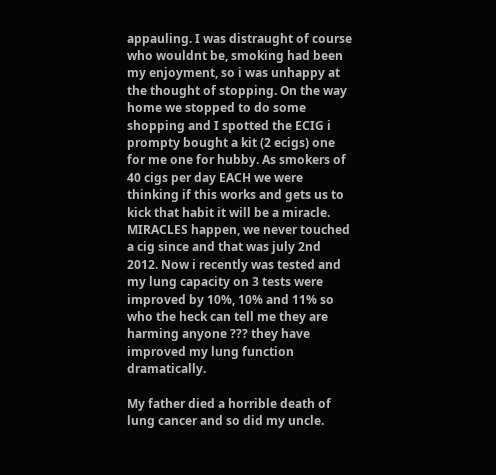appauling. I was distraught of course who wouldnt be, smoking had been my enjoyment, so i was unhappy at the thought of stopping. On the way home we stopped to do some shopping and I spotted the ECIG i prompty bought a kit (2 ecigs) one for me one for hubby. As smokers of 40 cigs per day EACH we were thinking if this works and gets us to kick that habit it will be a miracle. MIRACLES happen, we never touched a cig since and that was july 2nd 2012. Now i recently was tested and my lung capacity on 3 tests were improved by 10%, 10% and 11% so who the heck can tell me they are harming anyone ??? they have improved my lung function dramatically.

My father died a horrible death of lung cancer and so did my uncle.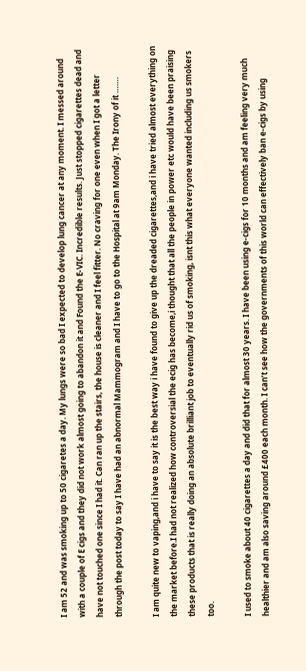I am 52 and was smoking up to 50 cigaretes a day. My lungs were so bad I expected to develop lung cancer at any moment. I messed around with a couple of E cigs and they did not work almost going to abandon it and Found the E-VIC. Incredible results. Just stopped cigarettes dead and have not touched one since I had it. Can ran up the stairs, the house is cleaner and I feel fitter. No craving for one even when I got a letter through the post today to say I have had an abnormal Mammogram and I have to go to the Hospital at 9am Monday. The Irony of it …….

I am quite new to vaping,and i have to say it is the best way i have found to give up the dreaded cigarettes,and i have tried almost everything on the market before.I had not realized how controversial the ecig has become,i thought that all the people in power etc would have been praising these products that is really doing an absolute brilliant job to eventually rid us of smoking, isnt this what everyone wanted including us smokers too.

I used to smoke about 40 cigarettes a day and did that for almost 30 years. I have been using e-cigs for 10 months and am feeling very much healthier and am also saving around £400 each month. I can’t see how the governments of this world can effectively ban e-cigs by using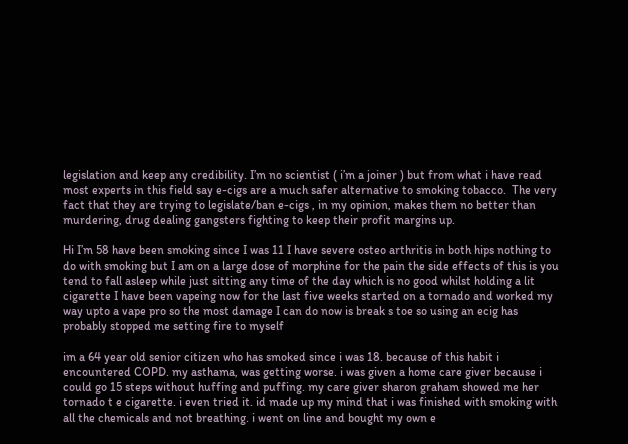legislation and keep any credibility. I’m no scientist ( i’m a joiner ) but from what i have read most experts in this field say e-cigs are a much safer alternative to smoking tobacco.  The very fact that they are trying to legislate/ban e-cigs , in my opinion, makes them no better than murdering, drug dealing gangsters fighting to keep their profit margins up.

Hi I’m 58 have been smoking since I was 11 I have severe osteo arthritis in both hips nothing to do with smoking but I am on a large dose of morphine for the pain the side effects of this is you tend to fall asleep while just sitting any time of the day which is no good whilst holding a lit cigarette I have been vapeing now for the last five weeks started on a tornado and worked my way upto a vape pro so the most damage I can do now is break s toe so using an ecig has probably stopped me setting fire to myself

im a 64 year old senior citizen who has smoked since i was 18. because of this habit i encountered COPD. my asthama, was getting worse. i was given a home care giver because i could go 15 steps without huffing and puffing. my care giver sharon graham showed me her tornado t e cigarette. i even tried it. id made up my mind that i was finished with smoking with all the chemicals and not breathing. i went on line and bought my own e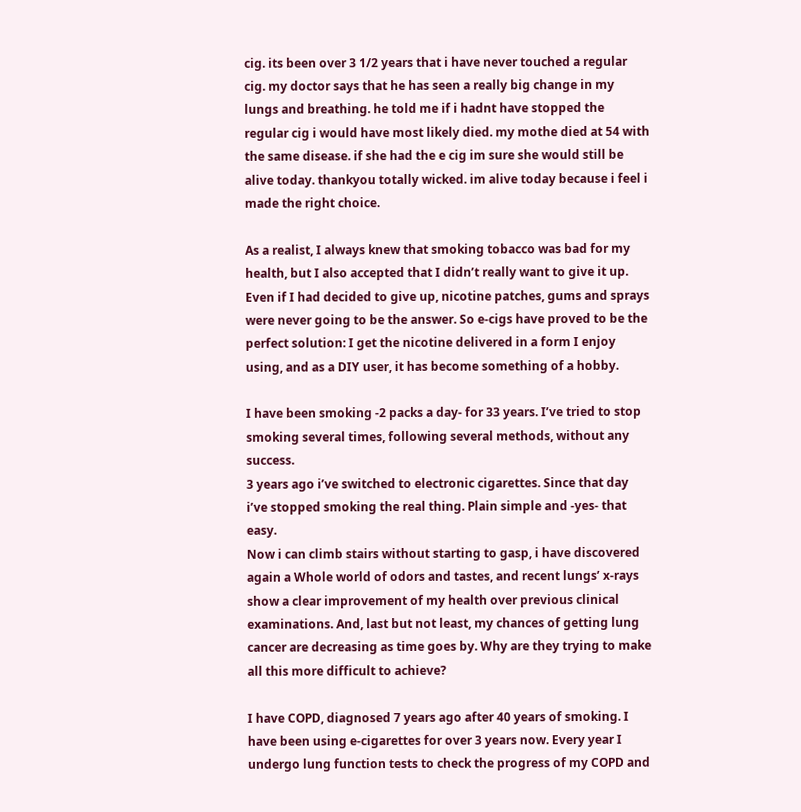cig. its been over 3 1/2 years that i have never touched a regular cig. my doctor says that he has seen a really big change in my lungs and breathing. he told me if i hadnt have stopped the regular cig i would have most likely died. my mothe died at 54 with the same disease. if she had the e cig im sure she would still be alive today. thankyou totally wicked. im alive today because i feel i made the right choice.

As a realist, I always knew that smoking tobacco was bad for my health, but I also accepted that I didn’t really want to give it up. Even if I had decided to give up, nicotine patches, gums and sprays were never going to be the answer. So e-cigs have proved to be the perfect solution: I get the nicotine delivered in a form I enjoy using, and as a DIY user, it has become something of a hobby.

I have been smoking -2 packs a day- for 33 years. I’ve tried to stop smoking several times, following several methods, without any success.
3 years ago i’ve switched to electronic cigarettes. Since that day i’ve stopped smoking the real thing. Plain simple and -yes- that easy.
Now i can climb stairs without starting to gasp, i have discovered again a Whole world of odors and tastes, and recent lungs’ x-rays show a clear improvement of my health over previous clinical examinations. And, last but not least, my chances of getting lung cancer are decreasing as time goes by. Why are they trying to make all this more difficult to achieve?

I have COPD, diagnosed 7 years ago after 40 years of smoking. I have been using e-cigarettes for over 3 years now. Every year I undergo lung function tests to check the progress of my COPD and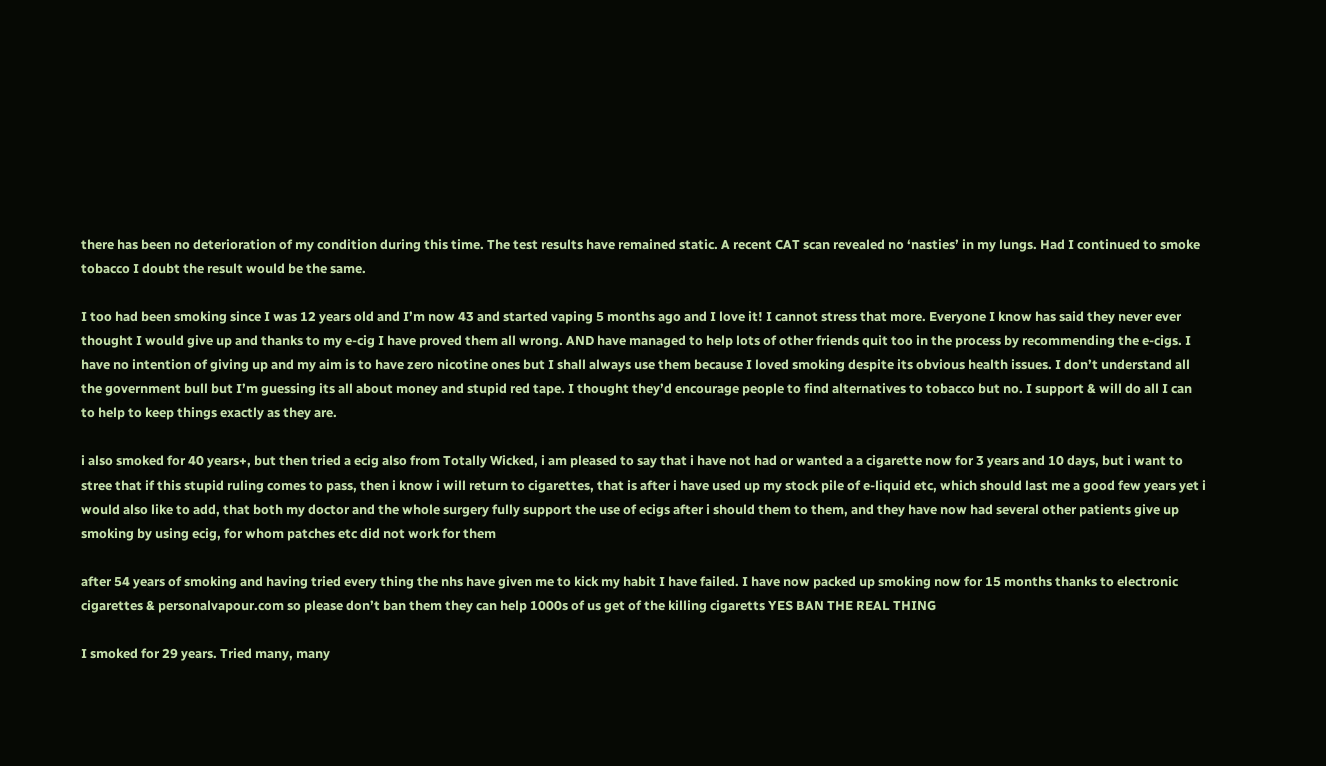there has been no deterioration of my condition during this time. The test results have remained static. A recent CAT scan revealed no ‘nasties’ in my lungs. Had I continued to smoke tobacco I doubt the result would be the same.

I too had been smoking since I was 12 years old and I’m now 43 and started vaping 5 months ago and I love it! I cannot stress that more. Everyone I know has said they never ever thought I would give up and thanks to my e-cig I have proved them all wrong. AND have managed to help lots of other friends quit too in the process by recommending the e-cigs. I have no intention of giving up and my aim is to have zero nicotine ones but I shall always use them because I loved smoking despite its obvious health issues. I don’t understand all the government bull but I’m guessing its all about money and stupid red tape. I thought they’d encourage people to find alternatives to tobacco but no. I support & will do all I can to help to keep things exactly as they are.

i also smoked for 40 years+, but then tried a ecig also from Totally Wicked, i am pleased to say that i have not had or wanted a a cigarette now for 3 years and 10 days, but i want to stree that if this stupid ruling comes to pass, then i know i will return to cigarettes, that is after i have used up my stock pile of e-liquid etc, which should last me a good few years yet i would also like to add, that both my doctor and the whole surgery fully support the use of ecigs after i should them to them, and they have now had several other patients give up smoking by using ecig, for whom patches etc did not work for them

after 54 years of smoking and having tried every thing the nhs have given me to kick my habit I have failed. I have now packed up smoking now for 15 months thanks to electronic cigarettes & personalvapour.com so please don’t ban them they can help 1000s of us get of the killing cigaretts YES BAN THE REAL THING

I smoked for 29 years. Tried many, many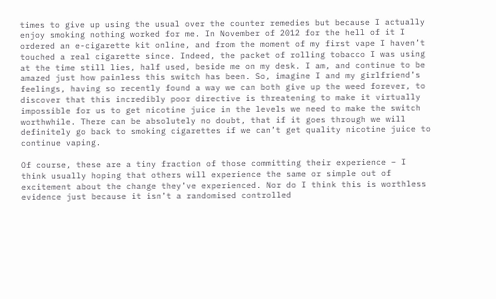times to give up using the usual over the counter remedies but because I actually enjoy smoking nothing worked for me. In November of 2012 for the hell of it I ordered an e-cigarette kit online, and from the moment of my first vape I haven’t touched a real cigarette since. Indeed, the packet of rolling tobacco I was using at the time still lies, half used, beside me on my desk. I am, and continue to be amazed just how painless this switch has been. So, imagine I and my girlfriend’s feelings, having so recently found a way we can both give up the weed forever, to discover that this incredibly poor directive is threatening to make it virtually impossible for us to get nicotine juice in the levels we need to make the switch worthwhile. There can be absolutely no doubt, that if it goes through we will definitely go back to smoking cigarettes if we can’t get quality nicotine juice to continue vaping.

Of course, these are a tiny fraction of those committing their experience – I think usually hoping that others will experience the same or simple out of excitement about the change they’ve experienced. Nor do I think this is worthless evidence just because it isn’t a randomised controlled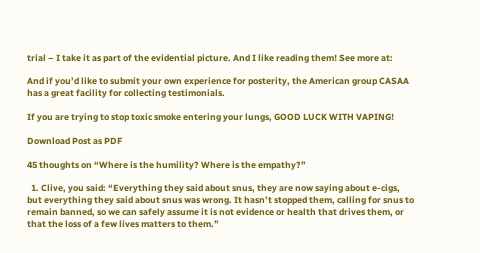trial – I take it as part of the evidential picture. And I like reading them! See more at:

And if you’d like to submit your own experience for posterity, the American group CASAA has a great facility for collecting testimonials.

If you are trying to stop toxic smoke entering your lungs, GOOD LUCK WITH VAPING!

Download Post as PDF

45 thoughts on “Where is the humility? Where is the empathy?”

  1. Clive, you said: “Everything they said about snus, they are now saying about e-cigs, but everything they said about snus was wrong. It hasn’t stopped them, calling for snus to remain banned, so we can safely assume it is not evidence or health that drives them, or that the loss of a few lives matters to them.”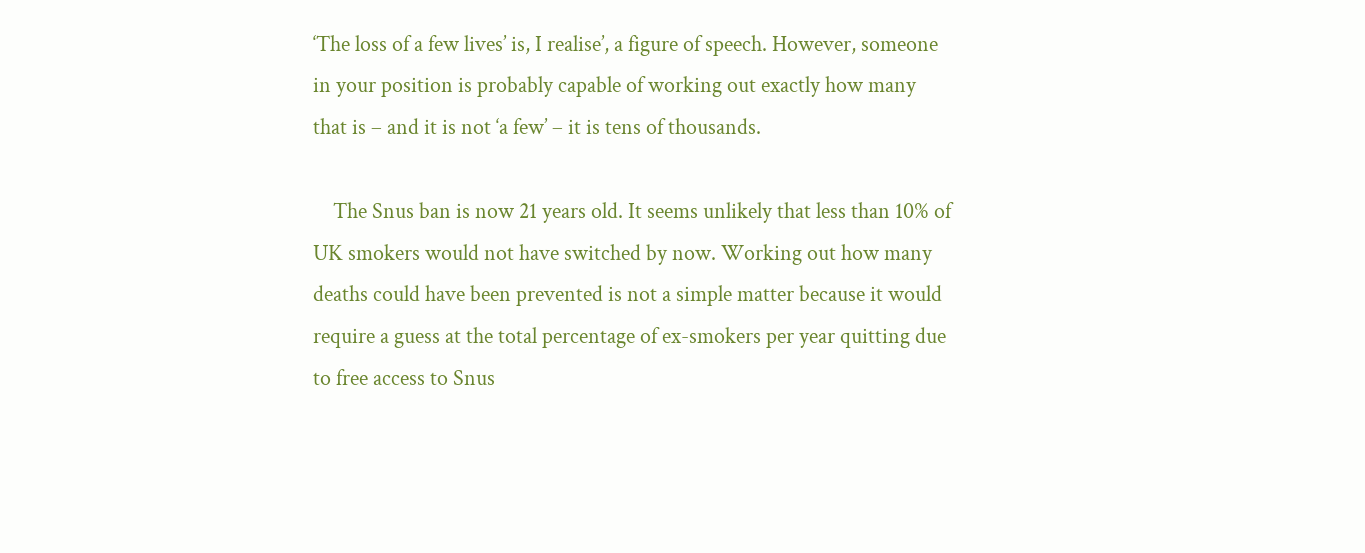‘The loss of a few lives’ is, I realise’, a figure of speech. However, someone in your position is probably capable of working out exactly how many that is – and it is not ‘a few’ – it is tens of thousands.

    The Snus ban is now 21 years old. It seems unlikely that less than 10% of UK smokers would not have switched by now. Working out how many deaths could have been prevented is not a simple matter because it would require a guess at the total percentage of ex-smokers per year quitting due to free access to Snus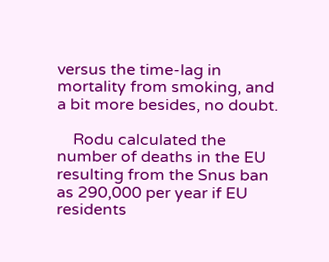versus the time-lag in mortality from smoking, and a bit more besides, no doubt.

    Rodu calculated the number of deaths in the EU resulting from the Snus ban as 290,000 per year if EU residents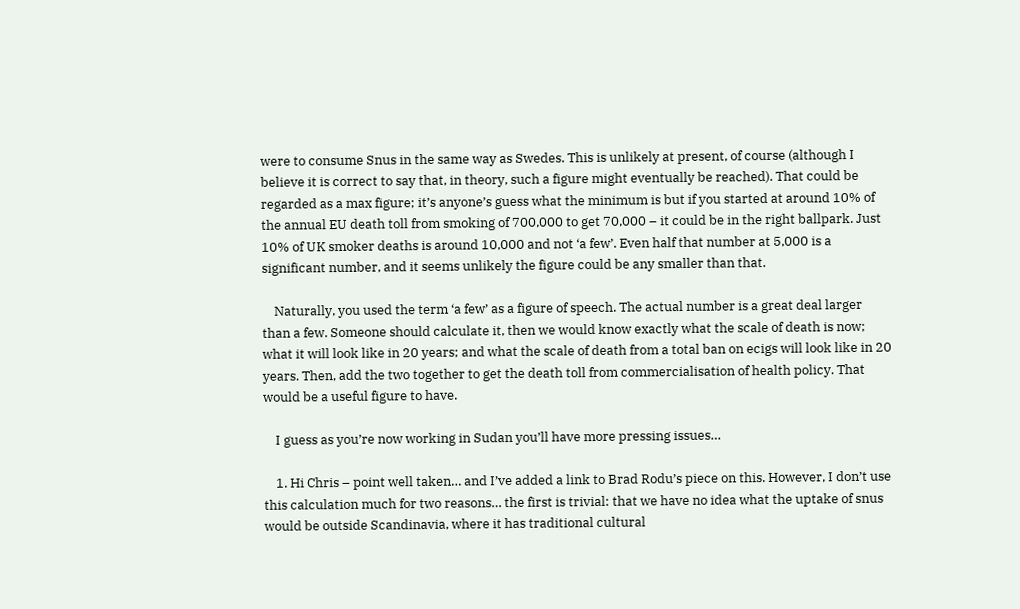were to consume Snus in the same way as Swedes. This is unlikely at present, of course (although I believe it is correct to say that, in theory, such a figure might eventually be reached). That could be regarded as a max figure; it’s anyone’s guess what the minimum is but if you started at around 10% of the annual EU death toll from smoking of 700,000 to get 70,000 – it could be in the right ballpark. Just 10% of UK smoker deaths is around 10,000 and not ‘a few’. Even half that number at 5,000 is a significant number, and it seems unlikely the figure could be any smaller than that.

    Naturally, you used the term ‘a few’ as a figure of speech. The actual number is a great deal larger than a few. Someone should calculate it, then we would know exactly what the scale of death is now; what it will look like in 20 years; and what the scale of death from a total ban on ecigs will look like in 20 years. Then, add the two together to get the death toll from commercialisation of health policy. That would be a useful figure to have.

    I guess as you’re now working in Sudan you’ll have more pressing issues…

    1. Hi Chris – point well taken… and I’ve added a link to Brad Rodu’s piece on this. However, I don’t use this calculation much for two reasons… the first is trivial: that we have no idea what the uptake of snus would be outside Scandinavia, where it has traditional cultural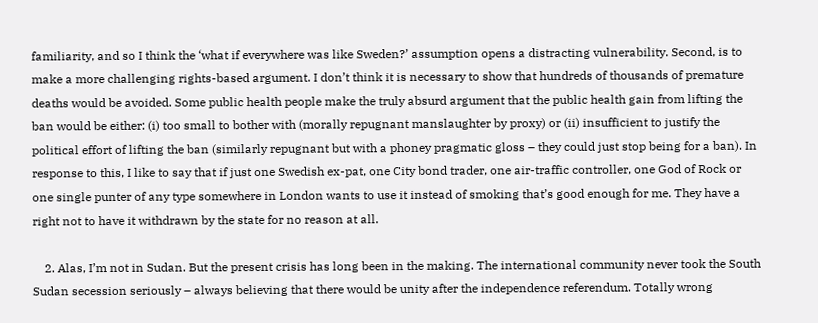familiarity, and so I think the ‘what if everywhere was like Sweden?’ assumption opens a distracting vulnerability. Second, is to make a more challenging rights-based argument. I don’t think it is necessary to show that hundreds of thousands of premature deaths would be avoided. Some public health people make the truly absurd argument that the public health gain from lifting the ban would be either: (i) too small to bother with (morally repugnant manslaughter by proxy) or (ii) insufficient to justify the political effort of lifting the ban (similarly repugnant but with a phoney pragmatic gloss – they could just stop being for a ban). In response to this, I like to say that if just one Swedish ex-pat, one City bond trader, one air-traffic controller, one God of Rock or one single punter of any type somewhere in London wants to use it instead of smoking that’s good enough for me. They have a right not to have it withdrawn by the state for no reason at all.

    2. Alas, I’m not in Sudan. But the present crisis has long been in the making. The international community never took the South Sudan secession seriously – always believing that there would be unity after the independence referendum. Totally wrong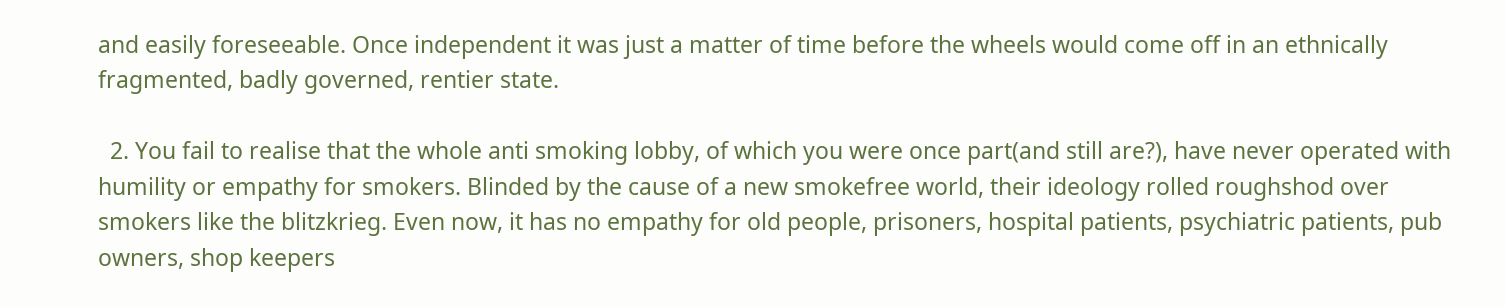and easily foreseeable. Once independent it was just a matter of time before the wheels would come off in an ethnically fragmented, badly governed, rentier state.

  2. You fail to realise that the whole anti smoking lobby, of which you were once part(and still are?), have never operated with humility or empathy for smokers. Blinded by the cause of a new smokefree world, their ideology rolled roughshod over smokers like the blitzkrieg. Even now, it has no empathy for old people, prisoners, hospital patients, psychiatric patients, pub owners, shop keepers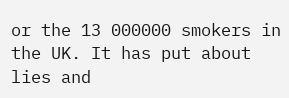or the 13 000000 smokers in the UK. It has put about lies and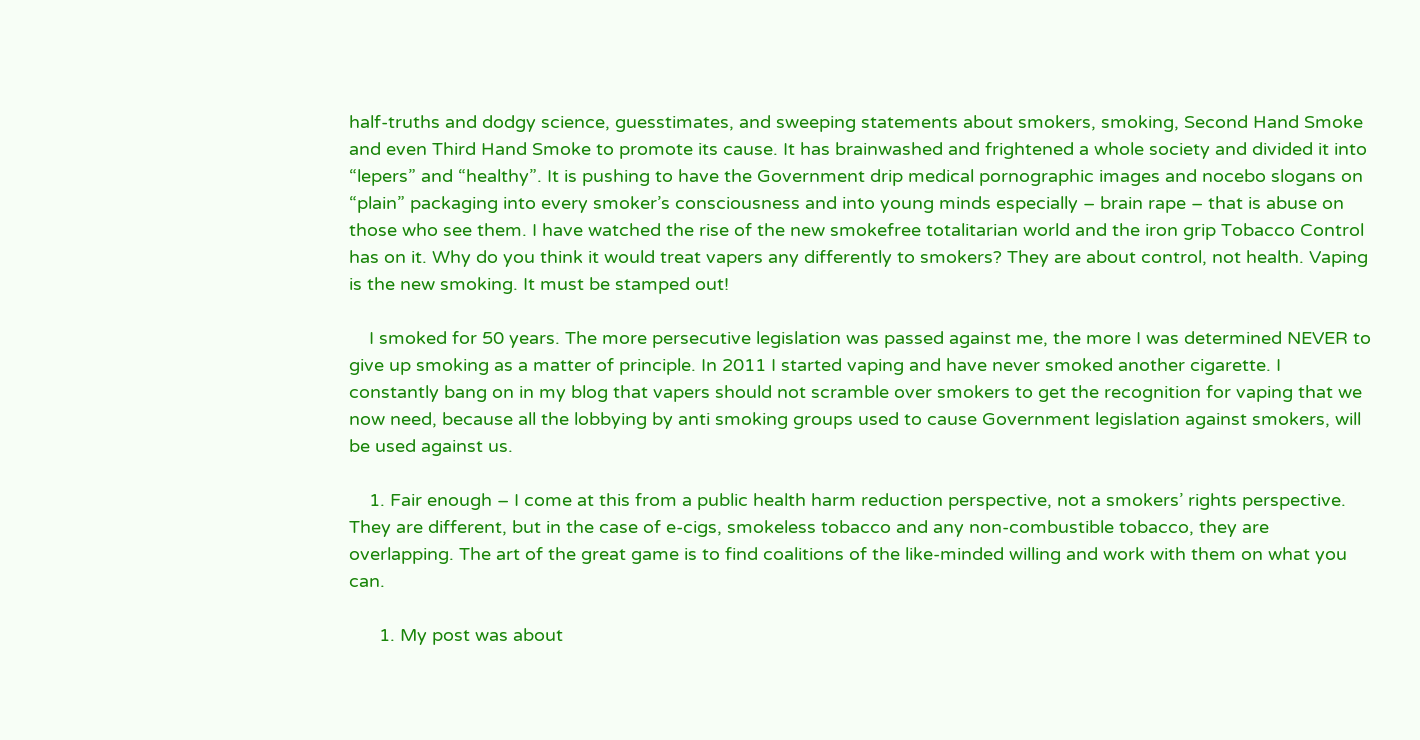half-truths and dodgy science, guesstimates, and sweeping statements about smokers, smoking, Second Hand Smoke and even Third Hand Smoke to promote its cause. It has brainwashed and frightened a whole society and divided it into “lepers” and “healthy”. It is pushing to have the Government drip medical pornographic images and nocebo slogans on “plain” packaging into every smoker’s consciousness and into young minds especially – brain rape – that is abuse on those who see them. I have watched the rise of the new smokefree totalitarian world and the iron grip Tobacco Control has on it. Why do you think it would treat vapers any differently to smokers? They are about control, not health. Vaping is the new smoking. It must be stamped out!

    I smoked for 50 years. The more persecutive legislation was passed against me, the more I was determined NEVER to give up smoking as a matter of principle. In 2011 I started vaping and have never smoked another cigarette. I constantly bang on in my blog that vapers should not scramble over smokers to get the recognition for vaping that we now need, because all the lobbying by anti smoking groups used to cause Government legislation against smokers, will be used against us.

    1. Fair enough – I come at this from a public health harm reduction perspective, not a smokers’ rights perspective. They are different, but in the case of e-cigs, smokeless tobacco and any non-combustible tobacco, they are overlapping. The art of the great game is to find coalitions of the like-minded willing and work with them on what you can.

      1. My post was about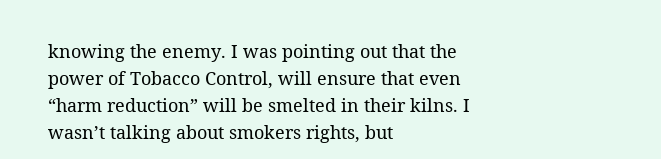knowing the enemy. I was pointing out that the power of Tobacco Control, will ensure that even “harm reduction” will be smelted in their kilns. I wasn’t talking about smokers rights, but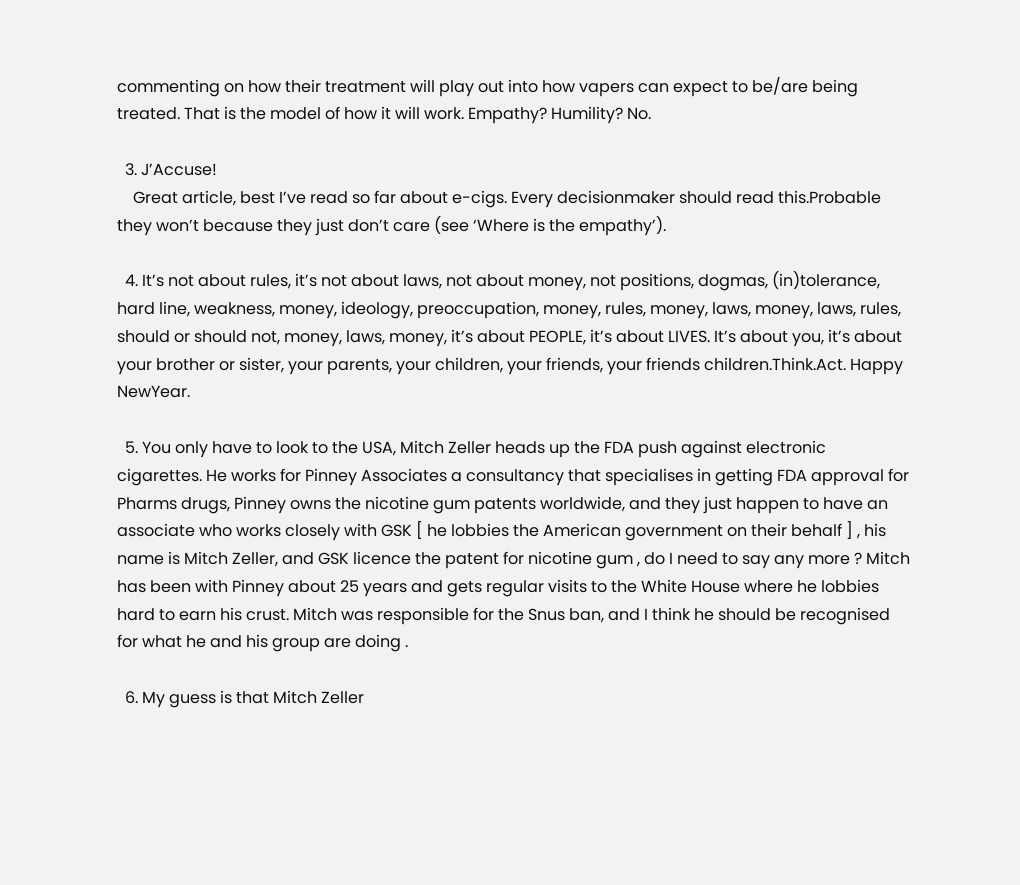commenting on how their treatment will play out into how vapers can expect to be/are being treated. That is the model of how it will work. Empathy? Humility? No.

  3. J’Accuse!
    Great article, best I’ve read so far about e-cigs. Every decisionmaker should read this.Probable they won’t because they just don’t care (see ‘Where is the empathy’).

  4. It’s not about rules, it’s not about laws, not about money, not positions, dogmas, (in)tolerance, hard line, weakness, money, ideology, preoccupation, money, rules, money, laws, money, laws, rules, should or should not, money, laws, money, it’s about PEOPLE, it’s about LIVES. It’s about you, it’s about your brother or sister, your parents, your children, your friends, your friends children.Think.Act. Happy NewYear.

  5. You only have to look to the USA, Mitch Zeller heads up the FDA push against electronic cigarettes. He works for Pinney Associates a consultancy that specialises in getting FDA approval for Pharms drugs, Pinney owns the nicotine gum patents worldwide, and they just happen to have an associate who works closely with GSK [ he lobbies the American government on their behalf ] , his name is Mitch Zeller, and GSK licence the patent for nicotine gum , do I need to say any more ? Mitch has been with Pinney about 25 years and gets regular visits to the White House where he lobbies hard to earn his crust. Mitch was responsible for the Snus ban, and I think he should be recognised for what he and his group are doing .

  6. My guess is that Mitch Zeller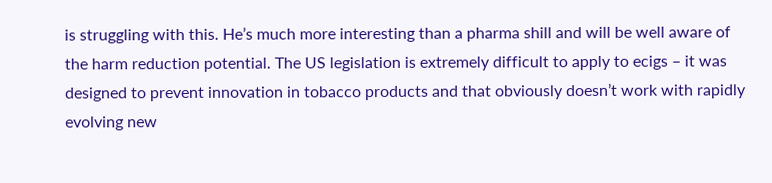is struggling with this. He’s much more interesting than a pharma shill and will be well aware of the harm reduction potential. The US legislation is extremely difficult to apply to ecigs – it was designed to prevent innovation in tobacco products and that obviously doesn’t work with rapidly evolving new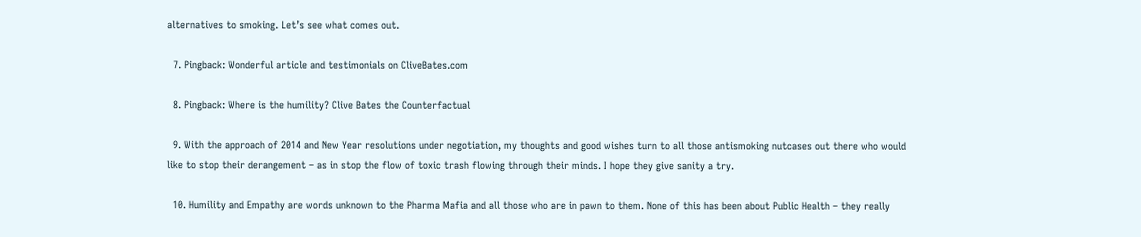alternatives to smoking. Let’s see what comes out.

  7. Pingback: Wonderful article and testimonials on CliveBates.com

  8. Pingback: Where is the humility? Clive Bates the Counterfactual

  9. With the approach of 2014 and New Year resolutions under negotiation, my thoughts and good wishes turn to all those antismoking nutcases out there who would like to stop their derangement – as in stop the flow of toxic trash flowing through their minds. I hope they give sanity a try.

  10. Humility and Empathy are words unknown to the Pharma Mafia and all those who are in pawn to them. None of this has been about Public Health – they really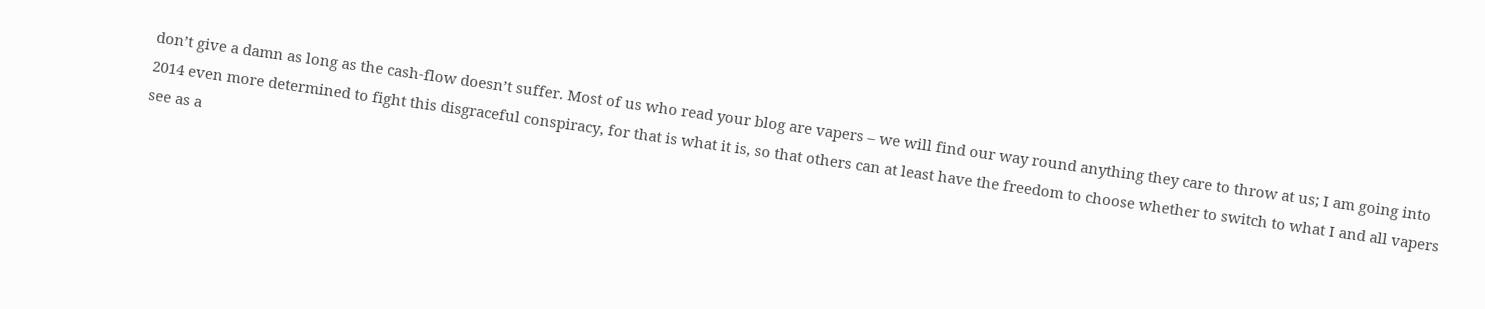don’t give a damn as long as the cash-flow doesn’t suffer. Most of us who read your blog are vapers – we will find our way round anything they care to throw at us; I am going into 2014 even more determined to fight this disgraceful conspiracy, for that is what it is, so that others can at least have the freedom to choose whether to switch to what I and all vapers see as a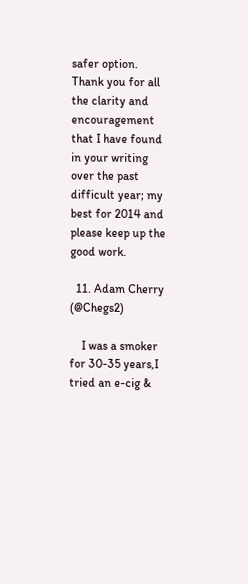safer option. Thank you for all the clarity and encouragement that I have found in your writing over the past difficult year; my best for 2014 and please keep up the good work.

  11. Adam Cherry (@Chegs2)

    I was a smoker for 30-35 years,I tried an e-cig &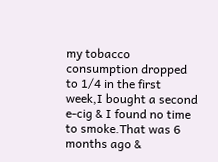my tobacco consumption dropped to 1/4 in the first week,I bought a second e-cig & I found no time to smoke.That was 6 months ago &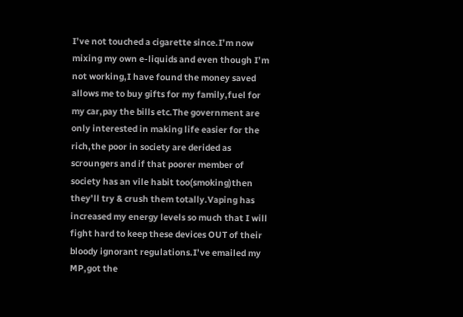I’ve not touched a cigarette since.I’m now mixing my own e-liquids and even though I’m not working,I have found the money saved allows me to buy gifts for my family,fuel for my car,pay the bills etc.The government are only interested in making life easier for the rich,the poor in society are derided as scroungers and if that poorer member of society has an vile habit too(smoking)then they’ll try & crush them totally.Vaping has increased my energy levels so much that I will fight hard to keep these devices OUT of their bloody ignorant regulations.I’ve emailed my MP,got the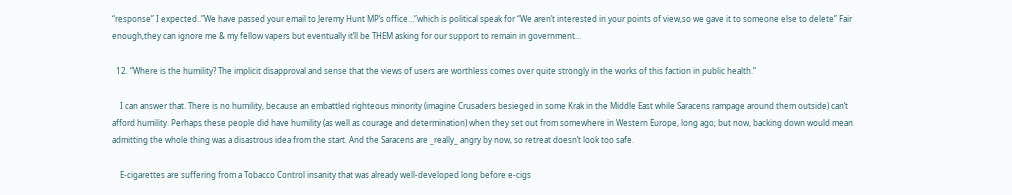“response” I expected..”We have passed your email to Jeremy Hunt MP’s office…”which is political speak for “We aren’t interested in your points of view,so we gave it to someone else to delete” Fair enough,they can ignore me & my fellow vapers but eventually it’ll be THEM asking for our support to remain in government…

  12. “Where is the humility? The implicit disapproval and sense that the views of users are worthless comes over quite strongly in the works of this faction in public health.”

    I can answer that. There is no humility, because an embattled righteous minority (imagine Crusaders besieged in some Krak in the Middle East while Saracens rampage around them outside) can’t afford humility. Perhaps these people did have humility (as well as courage and determination) when they set out from somewhere in Western Europe, long ago; but now, backing down would mean admitting the whole thing was a disastrous idea from the start. And the Saracens are _really_ angry by now, so retreat doesn’t look too safe.

    E-cigarettes are suffering from a Tobacco Control insanity that was already well-developed long before e-cigs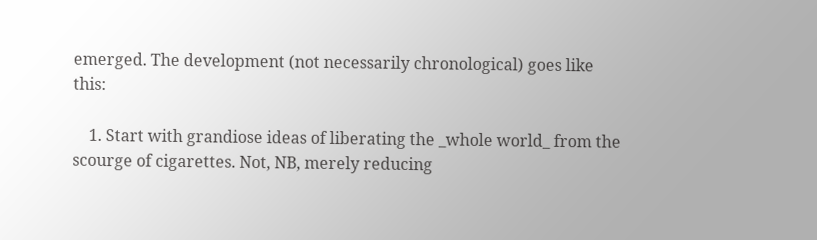emerged. The development (not necessarily chronological) goes like this:

    1. Start with grandiose ideas of liberating the _whole world_ from the scourge of cigarettes. Not, NB, merely reducing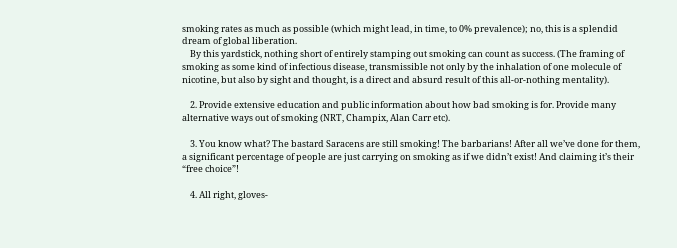smoking rates as much as possible (which might lead, in time, to 0% prevalence); no, this is a splendid dream of global liberation.
    By this yardstick, nothing short of entirely stamping out smoking can count as success. (The framing of smoking as some kind of infectious disease, transmissible not only by the inhalation of one molecule of nicotine, but also by sight and thought, is a direct and absurd result of this all-or-nothing mentality).

    2. Provide extensive education and public information about how bad smoking is for. Provide many alternative ways out of smoking (NRT, Champix, Alan Carr etc).

    3. You know what? The bastard Saracens are still smoking! The barbarians! After all we’ve done for them, a significant percentage of people are just carrying on smoking as if we didn’t exist! And claiming it’s their “free choice”!

    4. All right, gloves-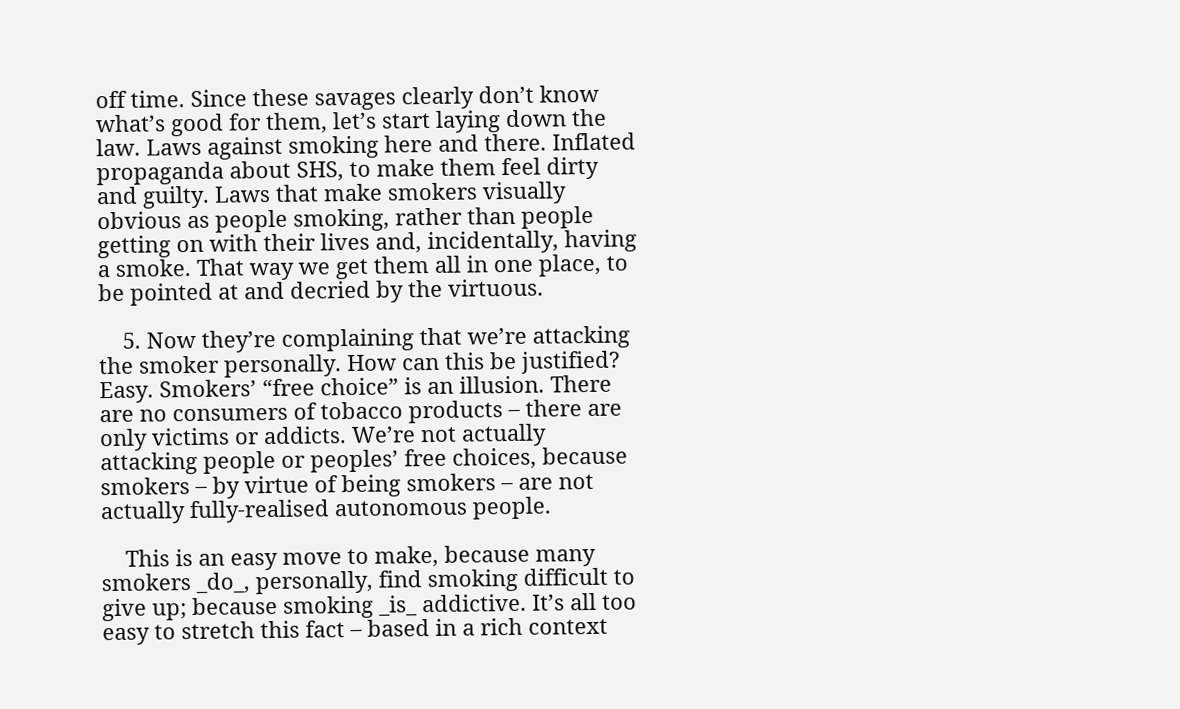off time. Since these savages clearly don’t know what’s good for them, let’s start laying down the law. Laws against smoking here and there. Inflated propaganda about SHS, to make them feel dirty and guilty. Laws that make smokers visually obvious as people smoking, rather than people getting on with their lives and, incidentally, having a smoke. That way we get them all in one place, to be pointed at and decried by the virtuous.

    5. Now they’re complaining that we’re attacking the smoker personally. How can this be justified? Easy. Smokers’ “free choice” is an illusion. There are no consumers of tobacco products – there are only victims or addicts. We’re not actually attacking people or peoples’ free choices, because smokers – by virtue of being smokers – are not actually fully-realised autonomous people.

    This is an easy move to make, because many smokers _do_, personally, find smoking difficult to give up; because smoking _is_ addictive. It’s all too easy to stretch this fact – based in a rich context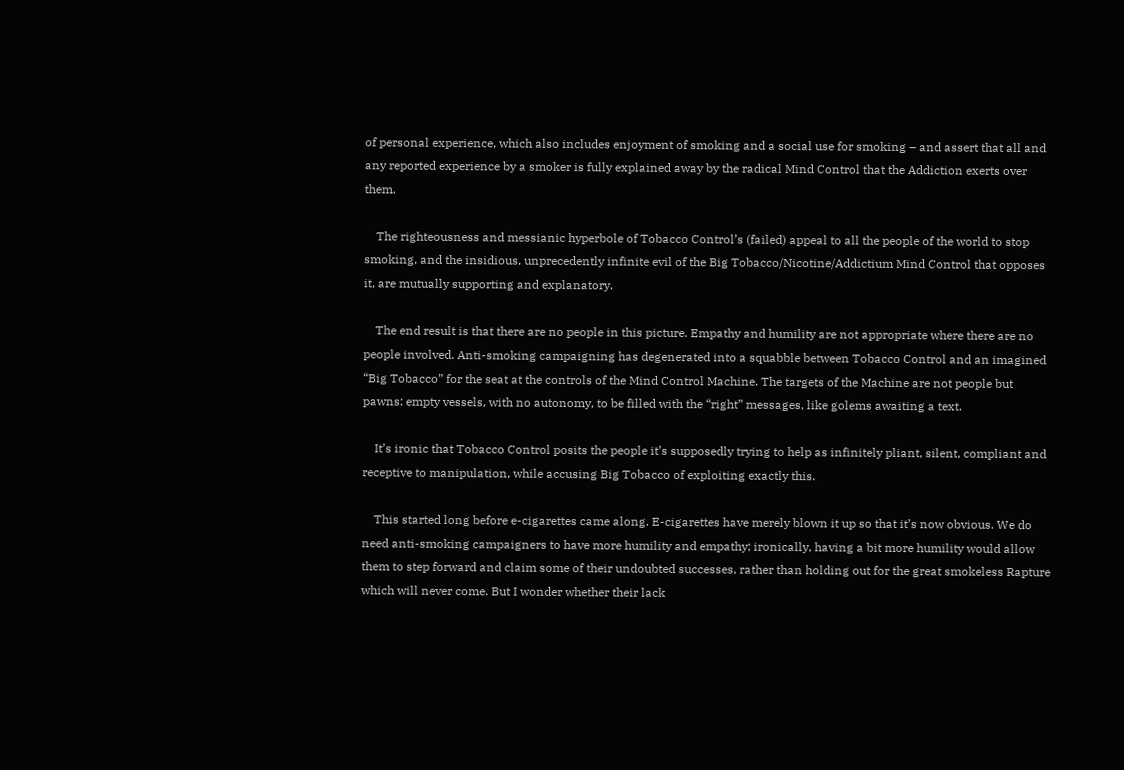of personal experience, which also includes enjoyment of smoking and a social use for smoking – and assert that all and any reported experience by a smoker is fully explained away by the radical Mind Control that the Addiction exerts over them.

    The righteousness and messianic hyperbole of Tobacco Control’s (failed) appeal to all the people of the world to stop smoking, and the insidious, unprecedently infinite evil of the Big Tobacco/Nicotine/Addictium Mind Control that opposes it, are mutually supporting and explanatory.

    The end result is that there are no people in this picture. Empathy and humility are not appropriate where there are no people involved. Anti-smoking campaigning has degenerated into a squabble between Tobacco Control and an imagined “Big Tobacco” for the seat at the controls of the Mind Control Machine. The targets of the Machine are not people but pawns: empty vessels, with no autonomy, to be filled with the “right” messages, like golems awaiting a text.

    It’s ironic that Tobacco Control posits the people it’s supposedly trying to help as infinitely pliant, silent, compliant and receptive to manipulation, while accusing Big Tobacco of exploiting exactly this.

    This started long before e-cigarettes came along. E-cigarettes have merely blown it up so that it’s now obvious. We do need anti-smoking campaigners to have more humility and empathy; ironically, having a bit more humility would allow them to step forward and claim some of their undoubted successes, rather than holding out for the great smokeless Rapture which will never come. But I wonder whether their lack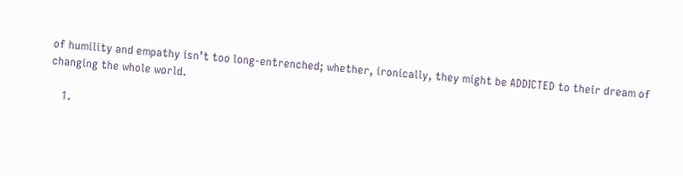of humility and empathy isn’t too long-entrenched; whether, ironically, they might be ADDICTED to their dream of changing the whole world.

    1.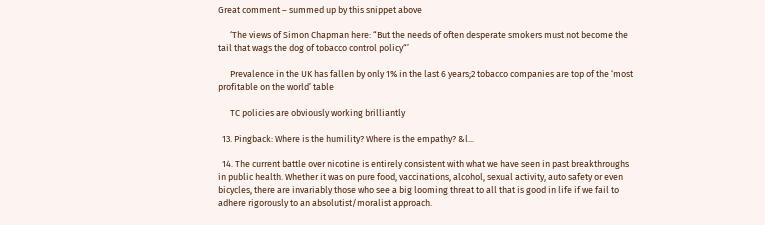Great comment – summed up by this snippet above

      ‘The views of Simon Chapman here: “But the needs of often desperate smokers must not become the tail that wags the dog of tobacco control policy“’

      Prevalence in the UK has fallen by only 1% in the last 6 years;2 tobacco companies are top of the ‘most profitable on the world’ table

      TC policies are obviously working brilliantly

  13. Pingback: Where is the humility? Where is the empathy? &l...

  14. The current battle over nicotine is entirely consistent with what we have seen in past breakthroughs in public health. Whether it was on pure food, vaccinations, alcohol, sexual activity, auto safety or even bicycles, there are invariably those who see a big looming threat to all that is good in life if we fail to adhere rigorously to an absolutist/moralist approach.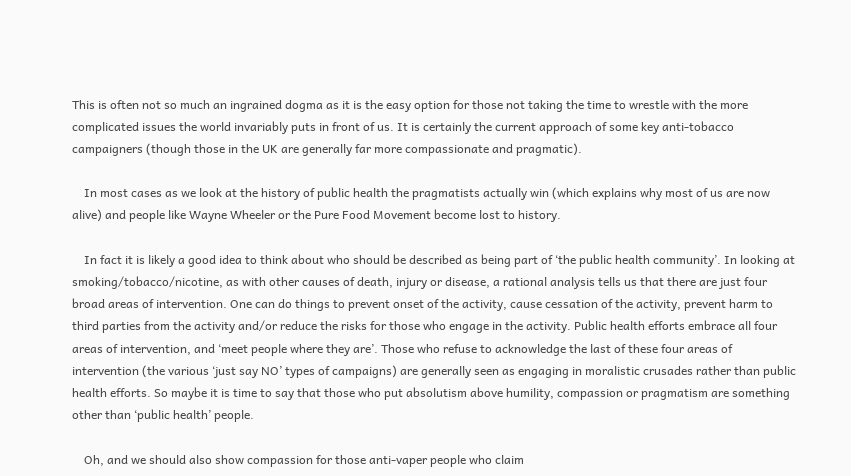This is often not so much an ingrained dogma as it is the easy option for those not taking the time to wrestle with the more complicated issues the world invariably puts in front of us. It is certainly the current approach of some key anti-tobacco campaigners (though those in the UK are generally far more compassionate and pragmatic).

    In most cases as we look at the history of public health the pragmatists actually win (which explains why most of us are now alive) and people like Wayne Wheeler or the Pure Food Movement become lost to history.

    In fact it is likely a good idea to think about who should be described as being part of ‘the public health community’. In looking at smoking/tobacco/nicotine, as with other causes of death, injury or disease, a rational analysis tells us that there are just four broad areas of intervention. One can do things to prevent onset of the activity, cause cessation of the activity, prevent harm to third parties from the activity and/or reduce the risks for those who engage in the activity. Public health efforts embrace all four areas of intervention, and ‘meet people where they are’. Those who refuse to acknowledge the last of these four areas of intervention (the various ‘just say NO’ types of campaigns) are generally seen as engaging in moralistic crusades rather than public health efforts. So maybe it is time to say that those who put absolutism above humility, compassion or pragmatism are something other than ‘public health’ people.

    Oh, and we should also show compassion for those anti-vaper people who claim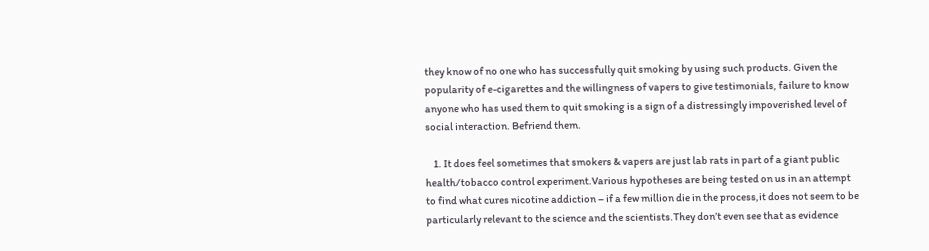they know of no one who has successfully quit smoking by using such products. Given the popularity of e-cigarettes and the willingness of vapers to give testimonials, failure to know anyone who has used them to quit smoking is a sign of a distressingly impoverished level of social interaction. Befriend them.

    1. It does feel sometimes that smokers & vapers are just lab rats in part of a giant public health/tobacco control experiment.Various hypotheses are being tested on us in an attempt to find what cures nicotine addiction – if a few million die in the process,it does not seem to be particularly relevant to the science and the scientists.They don’t even see that as evidence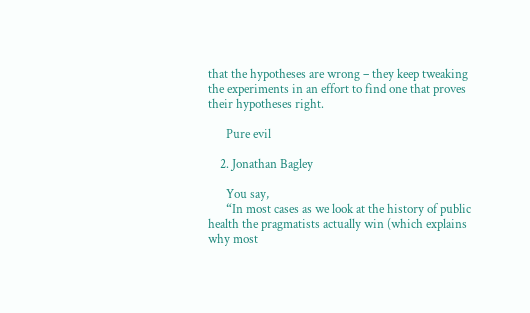that the hypotheses are wrong – they keep tweaking the experiments in an effort to find one that proves their hypotheses right.

      Pure evil

    2. Jonathan Bagley

      You say,
      “In most cases as we look at the history of public health the pragmatists actually win (which explains why most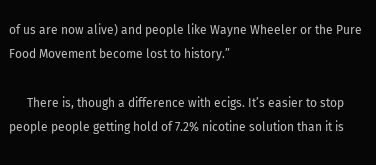of us are now alive) and people like Wayne Wheeler or the Pure Food Movement become lost to history.”

      There is, though a difference with ecigs. It’s easier to stop people people getting hold of 7.2% nicotine solution than it is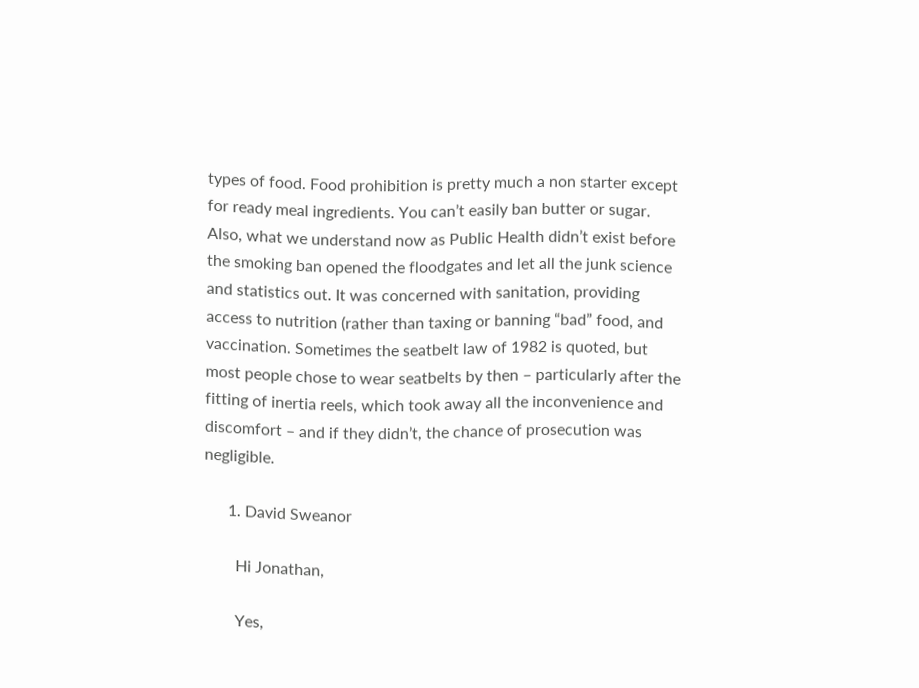types of food. Food prohibition is pretty much a non starter except for ready meal ingredients. You can’t easily ban butter or sugar. Also, what we understand now as Public Health didn’t exist before the smoking ban opened the floodgates and let all the junk science and statistics out. It was concerned with sanitation, providing access to nutrition (rather than taxing or banning “bad” food, and vaccination. Sometimes the seatbelt law of 1982 is quoted, but most people chose to wear seatbelts by then – particularly after the fitting of inertia reels, which took away all the inconvenience and discomfort – and if they didn’t, the chance of prosecution was negligible.

      1. David Sweanor

        Hi Jonathan,

        Yes,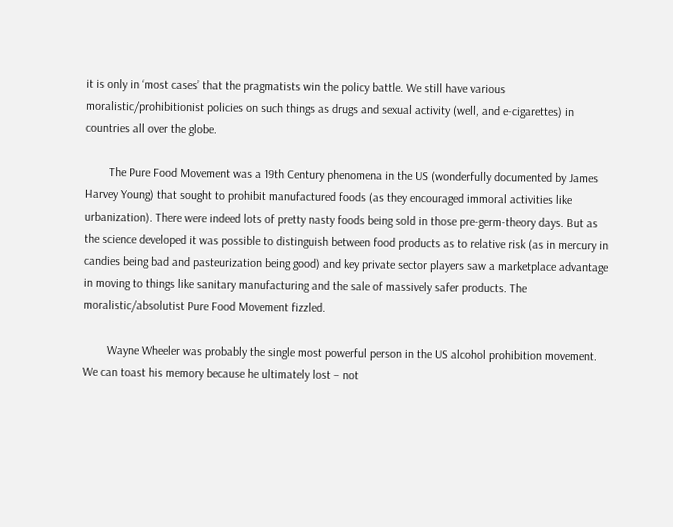it is only in ‘most cases’ that the pragmatists win the policy battle. We still have various moralistic/prohibitionist policies on such things as drugs and sexual activity (well, and e-cigarettes) in countries all over the globe.

        The Pure Food Movement was a 19th Century phenomena in the US (wonderfully documented by James Harvey Young) that sought to prohibit manufactured foods (as they encouraged immoral activities like urbanization). There were indeed lots of pretty nasty foods being sold in those pre-germ-theory days. But as the science developed it was possible to distinguish between food products as to relative risk (as in mercury in candies being bad and pasteurization being good) and key private sector players saw a marketplace advantage in moving to things like sanitary manufacturing and the sale of massively safer products. The moralistic/absolutist Pure Food Movement fizzled.

        Wayne Wheeler was probably the single most powerful person in the US alcohol prohibition movement. We can toast his memory because he ultimately lost – not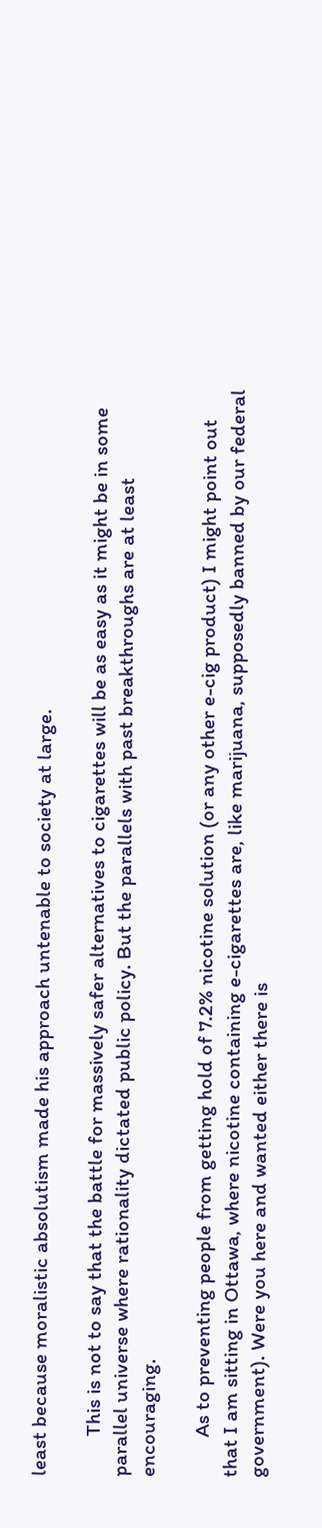least because moralistic absolutism made his approach untenable to society at large.

        This is not to say that the battle for massively safer alternatives to cigarettes will be as easy as it might be in some parallel universe where rationality dictated public policy. But the parallels with past breakthroughs are at least encouraging.

        As to preventing people from getting hold of 7.2% nicotine solution (or any other e-cig product) I might point out that I am sitting in Ottawa, where nicotine containing e-cigarettes are, like marijuana, supposedly banned by our federal government). Were you here and wanted either there is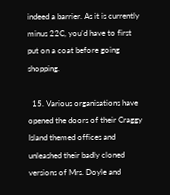indeed a barrier. As it is currently minus 22C, you’d have to first put on a coat before going shopping.

  15. Various organisations have opened the doors of their Craggy Island themed offices and unleashed their badly cloned versions of Mrs. Doyle and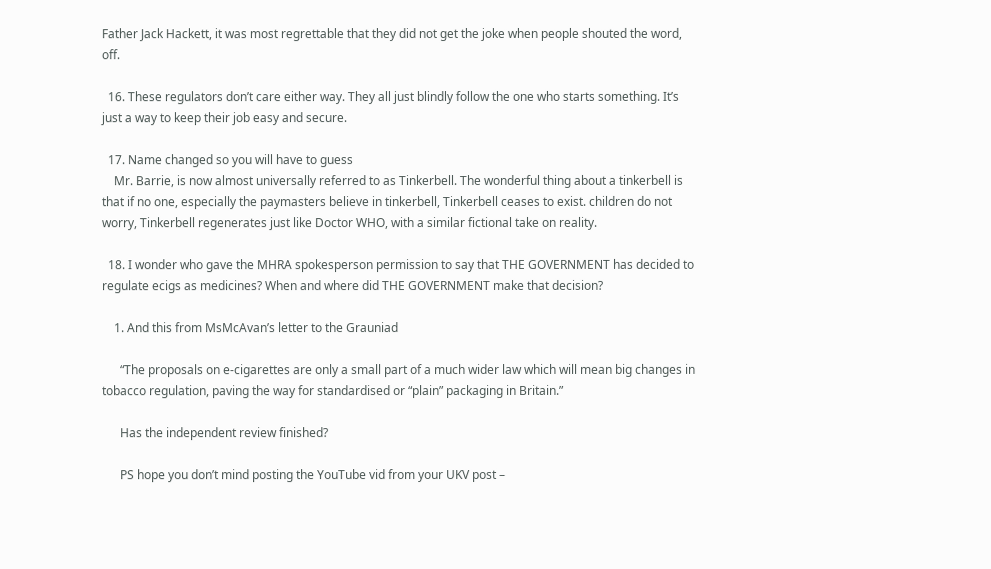Father Jack Hackett, it was most regrettable that they did not get the joke when people shouted the word, off.

  16. These regulators don’t care either way. They all just blindly follow the one who starts something. It’s just a way to keep their job easy and secure.

  17. Name changed so you will have to guess
    Mr. Barrie, is now almost universally referred to as Tinkerbell. The wonderful thing about a tinkerbell is that if no one, especially the paymasters believe in tinkerbell, Tinkerbell ceases to exist. children do not worry, Tinkerbell regenerates just like Doctor WHO, with a similar fictional take on reality.

  18. I wonder who gave the MHRA spokesperson permission to say that THE GOVERNMENT has decided to regulate ecigs as medicines? When and where did THE GOVERNMENT make that decision?

    1. And this from MsMcAvan’s letter to the Grauniad

      “The proposals on e-cigarettes are only a small part of a much wider law which will mean big changes in tobacco regulation, paving the way for standardised or “plain” packaging in Britain.”

      Has the independent review finished?

      PS hope you don’t mind posting the YouTube vid from your UKV post –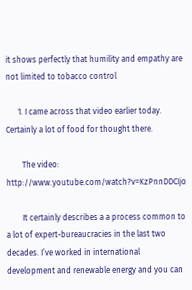it shows perfectly that humility and empathy are not limited to tobacco control

      1. I came across that video earlier today. Certainly a lot of food for thought there.

        The video: http://www.youtube.com/watch?v=KzPnnDDCIjo

        It certainly describes a a process common to a lot of expert-bureaucracies in the last two decades. I’ve worked in international development and renewable energy and you can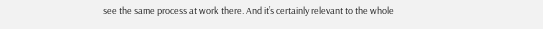see the same process at work there. And it’s certainly relevant to the whole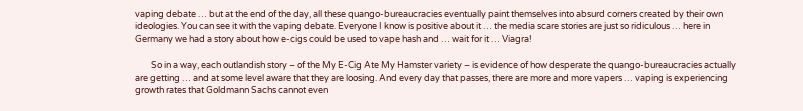vaping debate … but at the end of the day, all these quango-bureaucracies eventually paint themselves into absurd corners created by their own ideologies. You can see it with the vaping debate. Everyone I know is positive about it … the media scare stories are just so ridiculous … here in Germany we had a story about how e-cigs could be used to vape hash and … wait for it … Viagra!

        So in a way, each outlandish story – of the My E-Cig Ate My Hamster variety – is evidence of how desperate the quango-bureaucracies actually are getting … and at some level aware that they are loosing. And every day that passes, there are more and more vapers … vaping is experiencing growth rates that Goldmann Sachs cannot even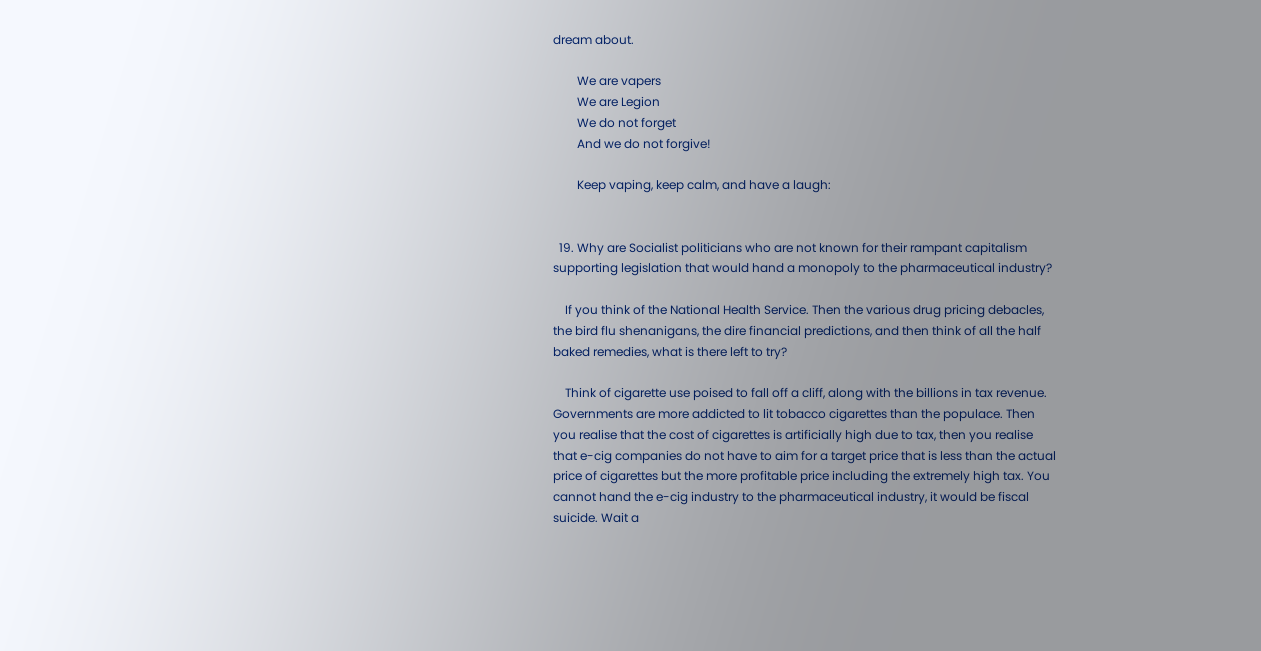dream about.

        We are vapers
        We are Legion
        We do not forget
        And we do not forgive!

        Keep vaping, keep calm, and have a laugh:


  19. Why are Socialist politicians who are not known for their rampant capitalism supporting legislation that would hand a monopoly to the pharmaceutical industry?

    If you think of the National Health Service. Then the various drug pricing debacles, the bird flu shenanigans, the dire financial predictions, and then think of all the half baked remedies, what is there left to try?

    Think of cigarette use poised to fall off a cliff, along with the billions in tax revenue. Governments are more addicted to lit tobacco cigarettes than the populace. Then you realise that the cost of cigarettes is artificially high due to tax, then you realise that e-cig companies do not have to aim for a target price that is less than the actual price of cigarettes but the more profitable price including the extremely high tax. You cannot hand the e-cig industry to the pharmaceutical industry, it would be fiscal suicide. Wait a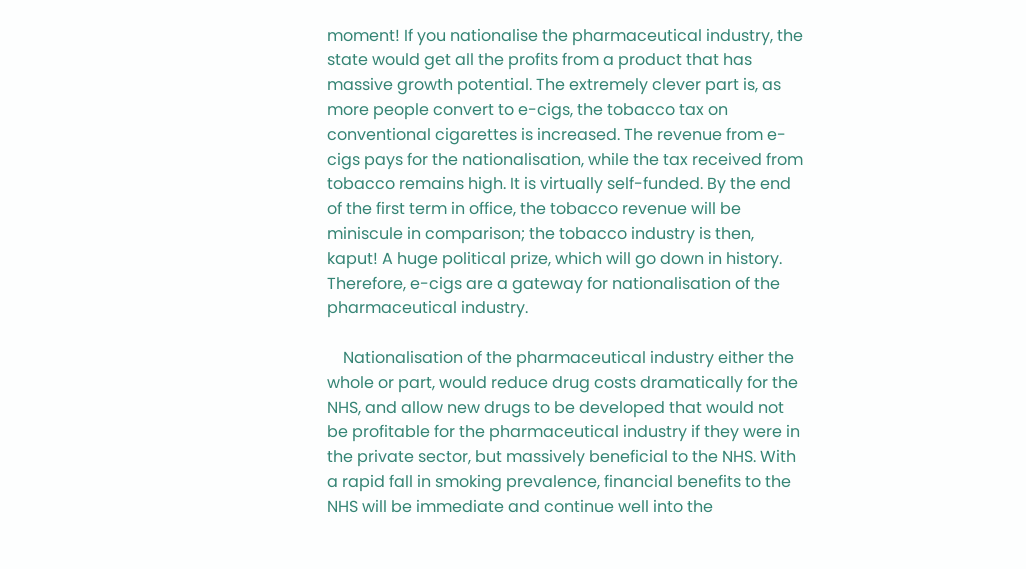moment! If you nationalise the pharmaceutical industry, the state would get all the profits from a product that has massive growth potential. The extremely clever part is, as more people convert to e-cigs, the tobacco tax on conventional cigarettes is increased. The revenue from e-cigs pays for the nationalisation, while the tax received from tobacco remains high. It is virtually self-funded. By the end of the first term in office, the tobacco revenue will be miniscule in comparison; the tobacco industry is then, kaput! A huge political prize, which will go down in history. Therefore, e-cigs are a gateway for nationalisation of the pharmaceutical industry.

    Nationalisation of the pharmaceutical industry either the whole or part, would reduce drug costs dramatically for the NHS, and allow new drugs to be developed that would not be profitable for the pharmaceutical industry if they were in the private sector, but massively beneficial to the NHS. With a rapid fall in smoking prevalence, financial benefits to the NHS will be immediate and continue well into the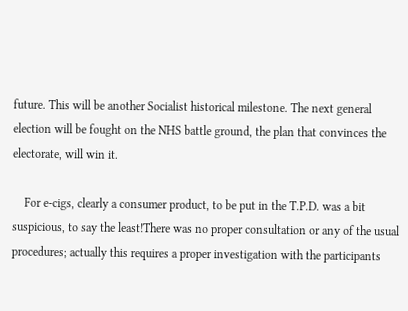future. This will be another Socialist historical milestone. The next general election will be fought on the NHS battle ground, the plan that convinces the electorate, will win it.

    For e-cigs, clearly a consumer product, to be put in the T.P.D. was a bit suspicious, to say the least!There was no proper consultation or any of the usual procedures; actually this requires a proper investigation with the participants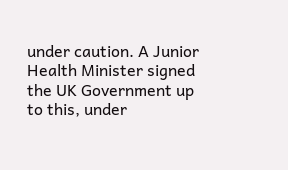under caution. A Junior Health Minister signed the UK Government up to this, under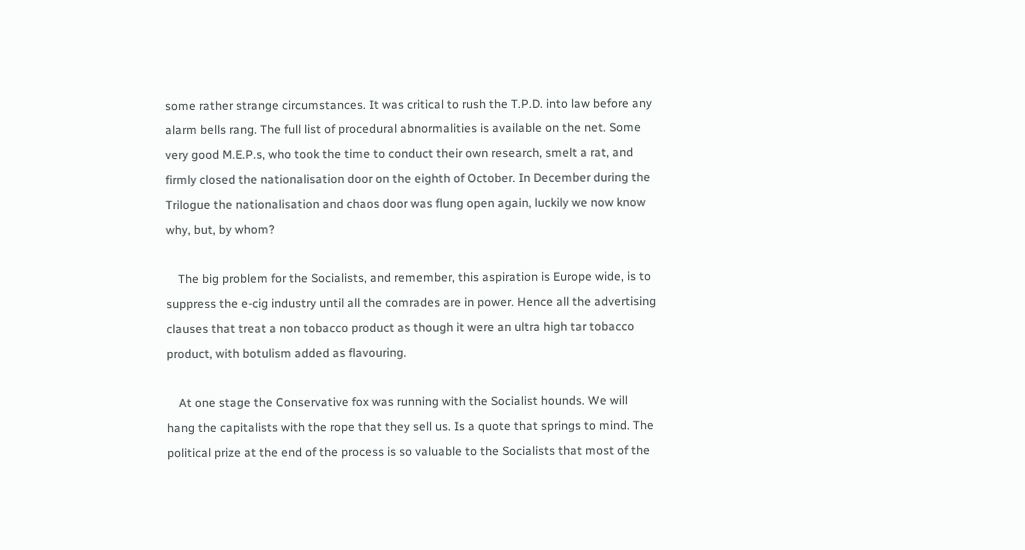some rather strange circumstances. It was critical to rush the T.P.D. into law before any alarm bells rang. The full list of procedural abnormalities is available on the net. Some very good M.E.P.s, who took the time to conduct their own research, smelt a rat, and firmly closed the nationalisation door on the eighth of October. In December during the Trilogue the nationalisation and chaos door was flung open again, luckily we now know why, but, by whom?

    The big problem for the Socialists, and remember, this aspiration is Europe wide, is to suppress the e-cig industry until all the comrades are in power. Hence all the advertising clauses that treat a non tobacco product as though it were an ultra high tar tobacco product, with botulism added as flavouring.

    At one stage the Conservative fox was running with the Socialist hounds. We will hang the capitalists with the rope that they sell us. Is a quote that springs to mind. The political prize at the end of the process is so valuable to the Socialists that most of the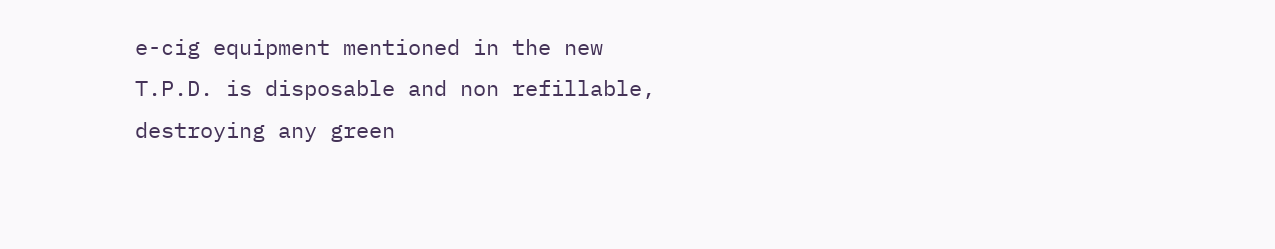e-cig equipment mentioned in the new T.P.D. is disposable and non refillable, destroying any green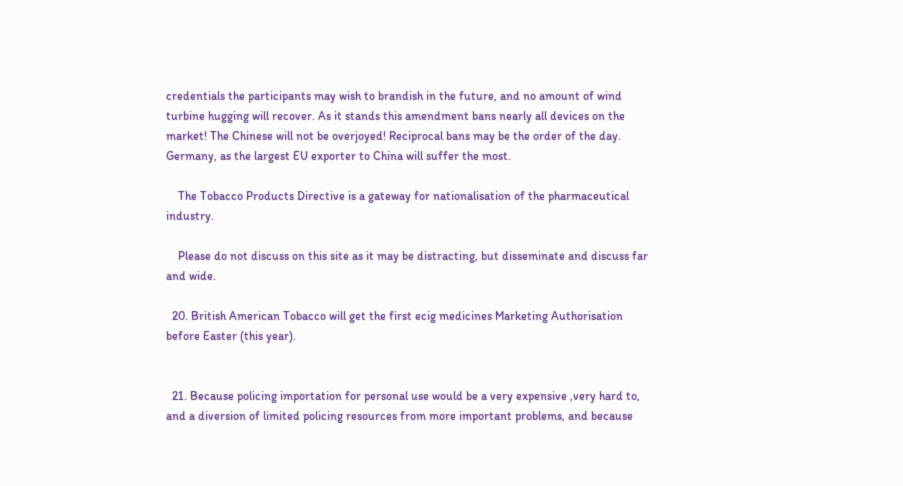credentials the participants may wish to brandish in the future, and no amount of wind turbine hugging will recover. As it stands this amendment bans nearly all devices on the market! The Chinese will not be overjoyed! Reciprocal bans may be the order of the day. Germany, as the largest EU exporter to China will suffer the most.

    The Tobacco Products Directive is a gateway for nationalisation of the pharmaceutical industry.

    Please do not discuss on this site as it may be distracting, but disseminate and discuss far and wide.

  20. British American Tobacco will get the first ecig medicines Marketing Authorisation before Easter (this year).


  21. Because policing importation for personal use would be a very expensive ,very hard to, and a diversion of limited policing resources from more important problems, and because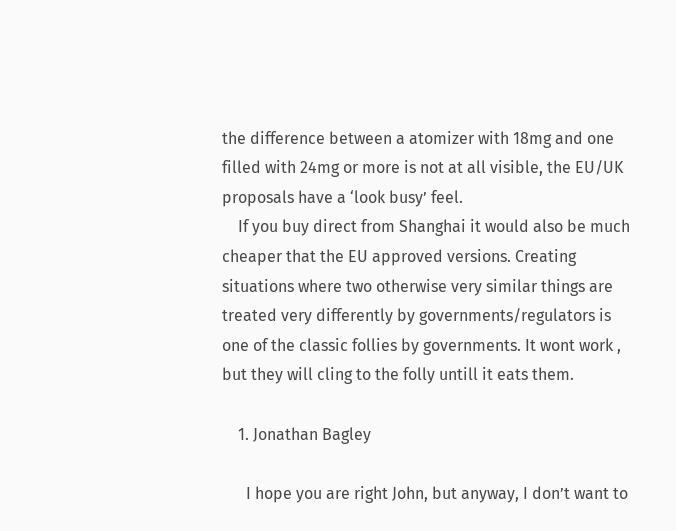the difference between a atomizer with 18mg and one filled with 24mg or more is not at all visible, the EU/UK proposals have a ‘look busy’ feel.
    If you buy direct from Shanghai it would also be much cheaper that the EU approved versions. Creating situations where two otherwise very similar things are treated very differently by governments/regulators is one of the classic follies by governments. It wont work , but they will cling to the folly untill it eats them.

    1. Jonathan Bagley

      I hope you are right John, but anyway, I don’t want to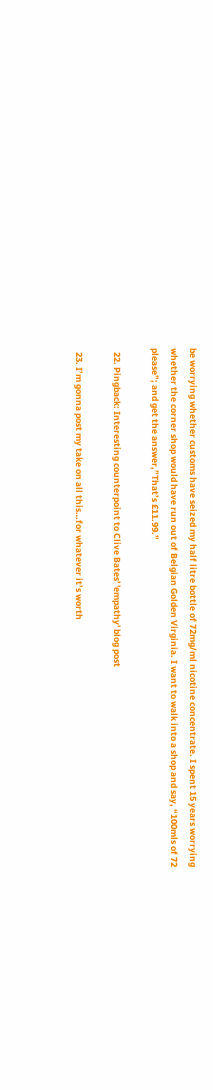be worrying whether customs have seized my half litre bottle of 72mg/ml nicotine concentrate. I spent 15 years worrying whether the corner shop would have run out of Belgian Golden Virginia. I want to walk into a shop and say, “100mls of 72 please”; and get the answer,”That’s £11.99.”

  22. Pingback: Interesting counterpoint to Clive Bates' 'empathy' blog post

  23. I’m gonna post my take on all this…for whatever it’s worth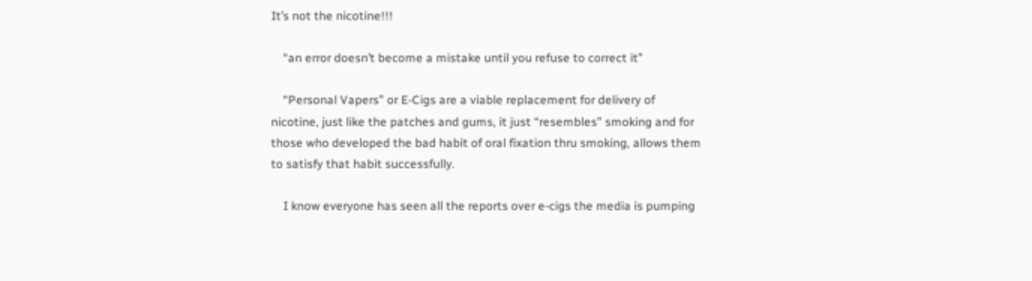It’s not the nicotine!!!

    “an error doesn’t become a mistake until you refuse to correct it”

    “Personal Vapers” or E-Cigs are a viable replacement for delivery of nicotine, just like the patches and gums, it just “resembles” smoking and for those who developed the bad habit of oral fixation thru smoking, allows them to satisfy that habit successfully.

    I know everyone has seen all the reports over e-cigs the media is pumping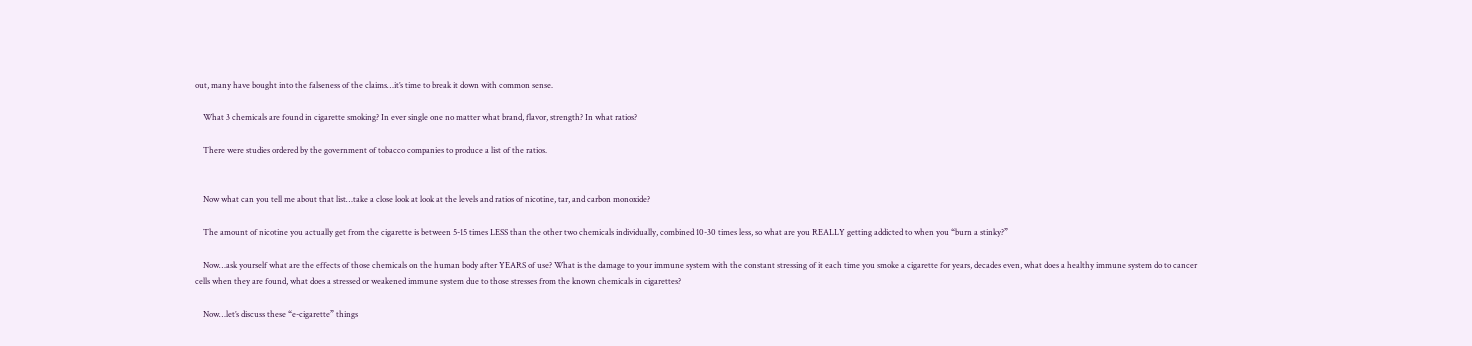out, many have bought into the falseness of the claims…it’s time to break it down with common sense.

    What 3 chemicals are found in cigarette smoking? In ever single one no matter what brand, flavor, strength? In what ratios?

    There were studies ordered by the government of tobacco companies to produce a list of the ratios.


    Now what can you tell me about that list…take a close look at look at the levels and ratios of nicotine, tar, and carbon monoxide?

    The amount of nicotine you actually get from the cigarette is between 5-15 times LESS than the other two chemicals individually, combined 10-30 times less, so what are you REALLY getting addicted to when you “burn a stinky?”

    Now…ask yourself what are the effects of those chemicals on the human body after YEARS of use? What is the damage to your immune system with the constant stressing of it each time you smoke a cigarette for years, decades even, what does a healthy immune system do to cancer cells when they are found, what does a stressed or weakened immune system due to those stresses from the known chemicals in cigarettes?

    Now…let’s discuss these “e-cigarette” things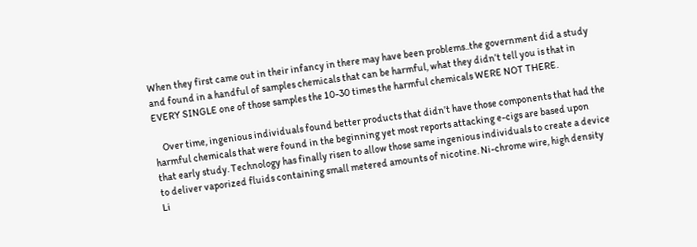When they first came out in their infancy in there may have been problems..the government did a study and found in a handful of samples chemicals that can be harmful, what they didn’t tell you is that in EVERY SINGLE one of those samples the 10-30 times the harmful chemicals WERE NOT THERE.

    Over time, ingenious individuals found better products that didn’t have those components that had the harmful chemicals that were found in the beginning yet most reports attacking e-cigs are based upon that early study. Technology has finally risen to allow those same ingenious individuals to create a device to deliver vaporized fluids containing small metered amounts of nicotine. Ni-chrome wire, high density Li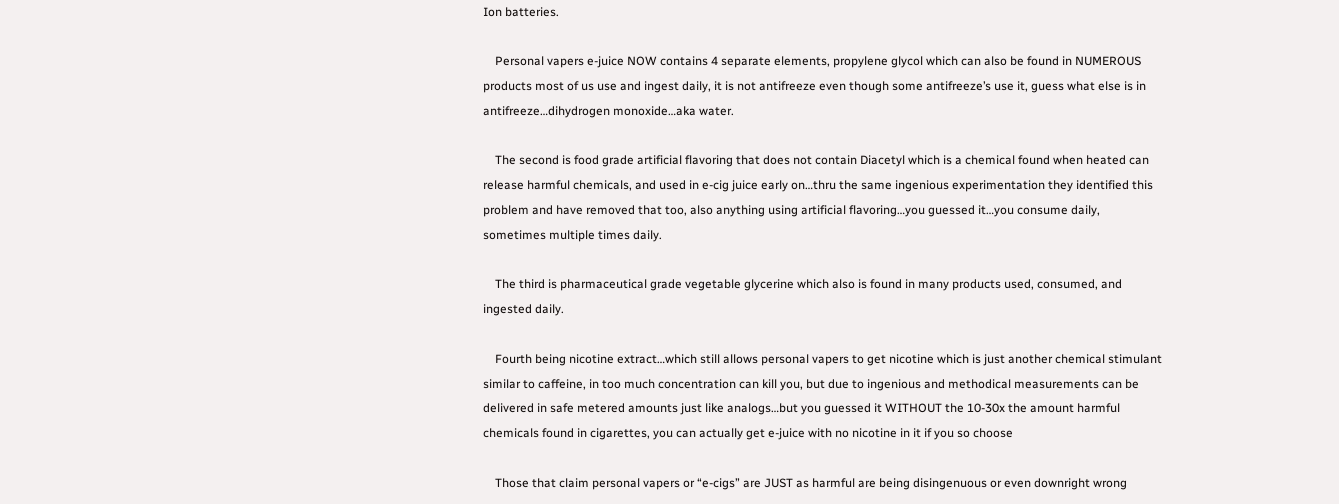Ion batteries.

    Personal vapers e-juice NOW contains 4 separate elements, propylene glycol which can also be found in NUMEROUS products most of us use and ingest daily, it is not antifreeze even though some antifreeze’s use it, guess what else is in antifreeze…dihydrogen monoxide…aka water.

    The second is food grade artificial flavoring that does not contain Diacetyl which is a chemical found when heated can release harmful chemicals, and used in e-cig juice early on…thru the same ingenious experimentation they identified this problem and have removed that too, also anything using artificial flavoring…you guessed it…you consume daily, sometimes multiple times daily.

    The third is pharmaceutical grade vegetable glycerine which also is found in many products used, consumed, and ingested daily.

    Fourth being nicotine extract…which still allows personal vapers to get nicotine which is just another chemical stimulant similar to caffeine, in too much concentration can kill you, but due to ingenious and methodical measurements can be delivered in safe metered amounts just like analogs…but you guessed it WITHOUT the 10-30x the amount harmful chemicals found in cigarettes, you can actually get e-juice with no nicotine in it if you so choose

    Those that claim personal vapers or “e-cigs” are JUST as harmful are being disingenuous or even downright wrong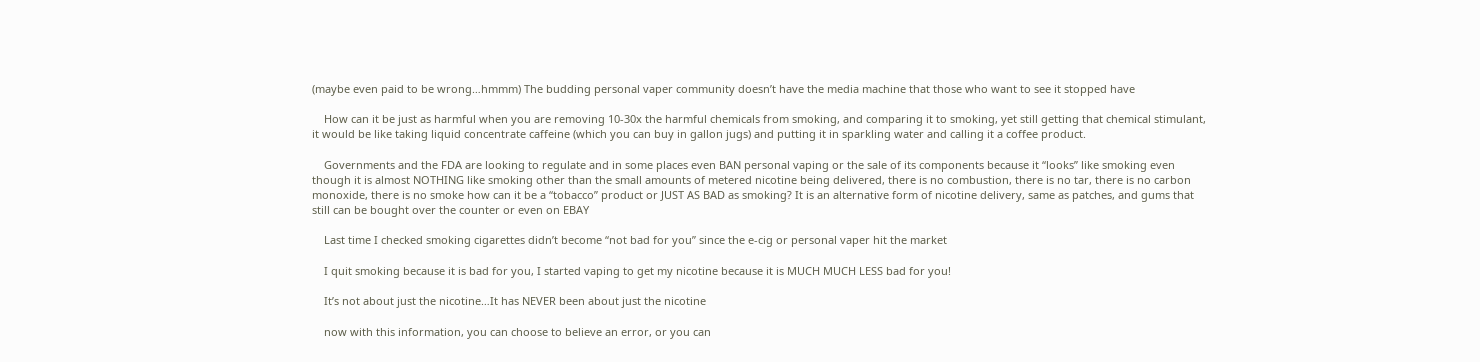(maybe even paid to be wrong…hmmm) The budding personal vaper community doesn’t have the media machine that those who want to see it stopped have

    How can it be just as harmful when you are removing 10-30x the harmful chemicals from smoking, and comparing it to smoking, yet still getting that chemical stimulant, it would be like taking liquid concentrate caffeine (which you can buy in gallon jugs) and putting it in sparkling water and calling it a coffee product.

    Governments and the FDA are looking to regulate and in some places even BAN personal vaping or the sale of its components because it “looks” like smoking even though it is almost NOTHING like smoking other than the small amounts of metered nicotine being delivered, there is no combustion, there is no tar, there is no carbon monoxide, there is no smoke how can it be a “tobacco” product or JUST AS BAD as smoking? It is an alternative form of nicotine delivery, same as patches, and gums that still can be bought over the counter or even on EBAY

    Last time I checked smoking cigarettes didn’t become “not bad for you” since the e-cig or personal vaper hit the market

    I quit smoking because it is bad for you, I started vaping to get my nicotine because it is MUCH MUCH LESS bad for you!

    It’s not about just the nicotine…It has NEVER been about just the nicotine

    now with this information, you can choose to believe an error, or you can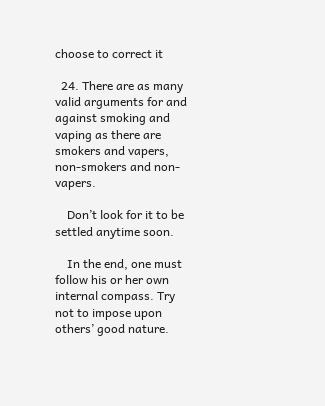choose to correct it

  24. There are as many valid arguments for and against smoking and vaping as there are smokers and vapers, non-smokers and non-vapers.

    Don’t look for it to be settled anytime soon.

    In the end, one must follow his or her own internal compass. Try not to impose upon others’ good nature.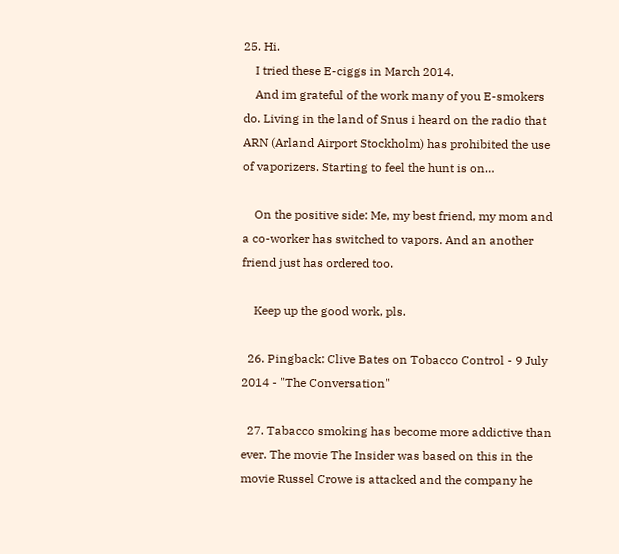25. Hi.
    I tried these E-ciggs in March 2014.
    And im grateful of the work many of you E-smokers do. Living in the land of Snus i heard on the radio that ARN (Arland Airport Stockholm) has prohibited the use of vaporizers. Starting to feel the hunt is on…

    On the positive side: Me, my best friend, my mom and a co-worker has switched to vapors. And an another friend just has ordered too.

    Keep up the good work, pls.

  26. Pingback: Clive Bates on Tobacco Control - 9 July 2014 - "The Conversation"

  27. Tabacco smoking has become more addictive than ever. The movie The Insider was based on this in the movie Russel Crowe is attacked and the company he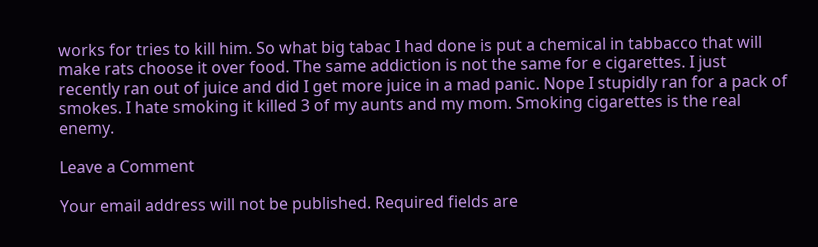works for tries to kill him. So what big tabac I had done is put a chemical in tabbacco that will make rats choose it over food. The same addiction is not the same for e cigarettes. I just recently ran out of juice and did I get more juice in a mad panic. Nope I stupidly ran for a pack of smokes. I hate smoking it killed 3 of my aunts and my mom. Smoking cigarettes is the real enemy.

Leave a Comment

Your email address will not be published. Required fields are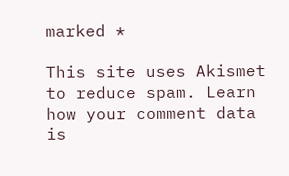marked *

This site uses Akismet to reduce spam. Learn how your comment data is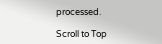processed.

Scroll to Top